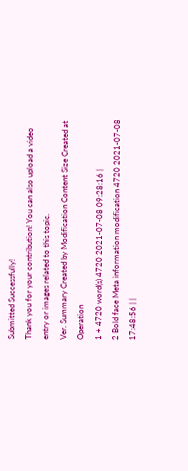Submitted Successfully!
Thank you for your contribution! You can also upload a video entry or images related to this topic.
Ver. Summary Created by Modification Content Size Created at Operation
1 + 4720 word(s) 4720 2021-07-08 09:28:16 |
2 Bold face Meta information modification 4720 2021-07-08 17:48:56 | |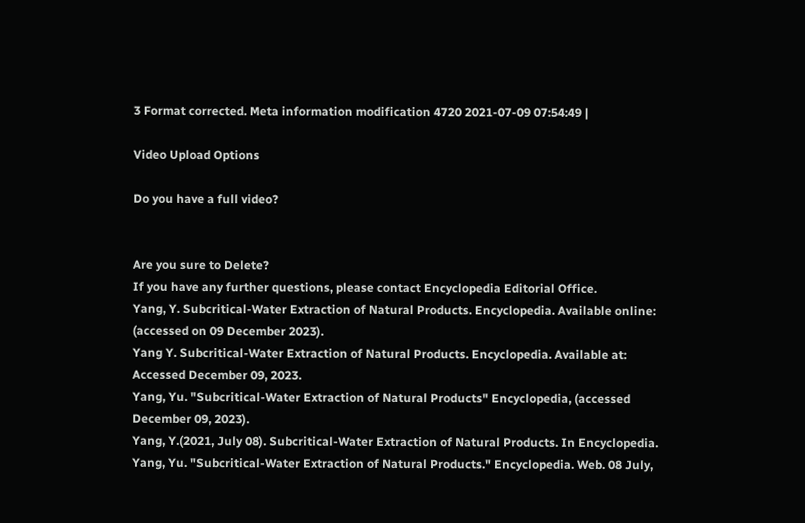3 Format corrected. Meta information modification 4720 2021-07-09 07:54:49 |

Video Upload Options

Do you have a full video?


Are you sure to Delete?
If you have any further questions, please contact Encyclopedia Editorial Office.
Yang, Y. Subcritical-Water Extraction of Natural Products. Encyclopedia. Available online: (accessed on 09 December 2023).
Yang Y. Subcritical-Water Extraction of Natural Products. Encyclopedia. Available at: Accessed December 09, 2023.
Yang, Yu. "Subcritical-Water Extraction of Natural Products" Encyclopedia, (accessed December 09, 2023).
Yang, Y.(2021, July 08). Subcritical-Water Extraction of Natural Products. In Encyclopedia.
Yang, Yu. "Subcritical-Water Extraction of Natural Products." Encyclopedia. Web. 08 July,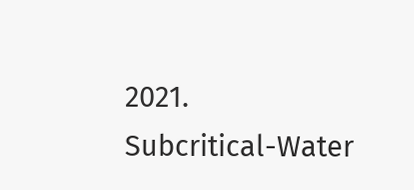2021.
Subcritical-Water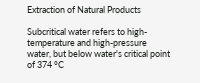Extraction of Natural Products

Subcritical water refers to high-temperature and high-pressure water, but below water's critical point of 374 °C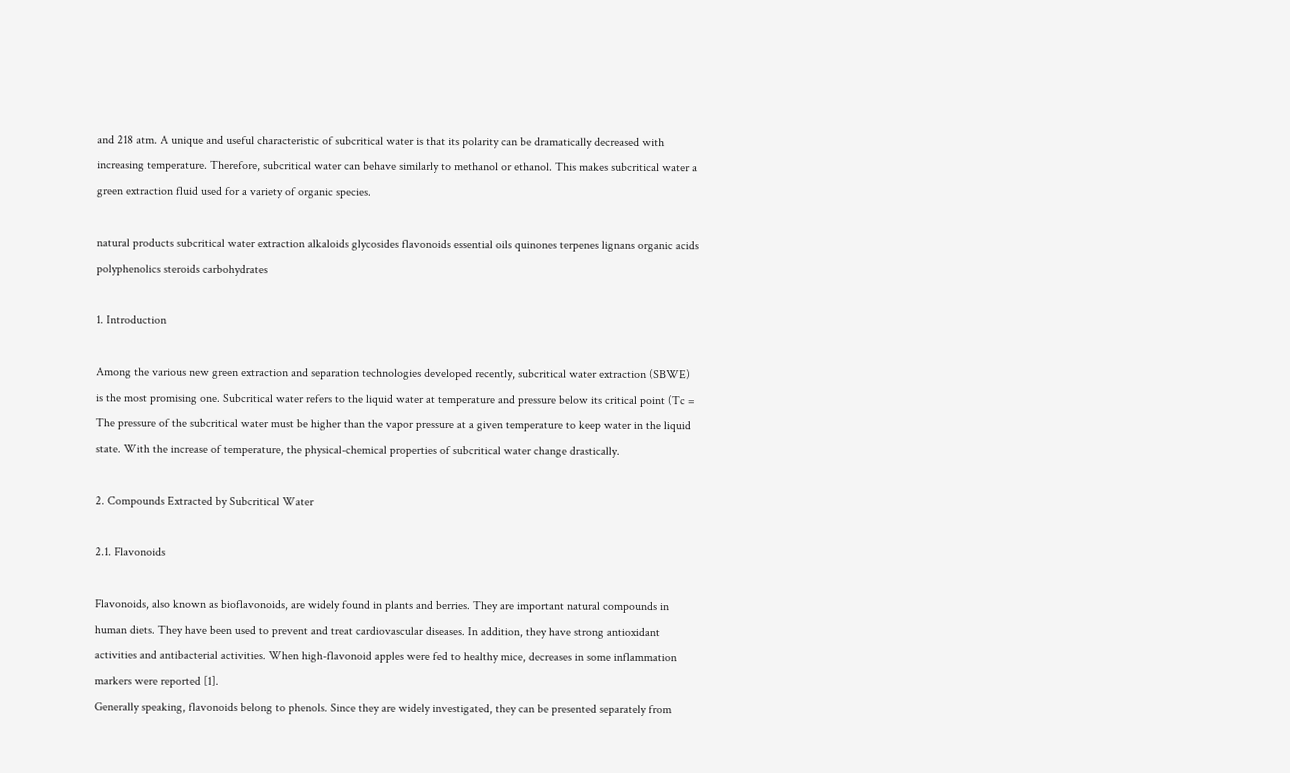and 218 atm. A unique and useful characteristic of subcritical water is that its polarity can be dramatically decreased with increasing temperature. Therefore, subcritical water can behave similarly to methanol or ethanol. This makes subcritical water a green extraction fluid used for a variety of organic species.

natural products subcritical water extraction alkaloids glycosides flavonoids essential oils quinones terpenes lignans organic acids polyphenolics steroids carbohydrates

1. Introduction

Among the various new green extraction and separation technologies developed recently, subcritical water extraction (SBWE) is the most promising one. Subcritical water refers to the liquid water at temperature and pressure below its critical point (Tc = The pressure of the subcritical water must be higher than the vapor pressure at a given temperature to keep water in the liquid state. With the increase of temperature, the physical-chemical properties of subcritical water change drastically.

2. Compounds Extracted by Subcritical Water

2.1. Flavonoids

Flavonoids, also known as bioflavonoids, are widely found in plants and berries. They are important natural compounds in human diets. They have been used to prevent and treat cardiovascular diseases. In addition, they have strong antioxidant activities and antibacterial activities. When high-flavonoid apples were fed to healthy mice, decreases in some inflammation markers were reported [1].
Generally speaking, flavonoids belong to phenols. Since they are widely investigated, they can be presented separately from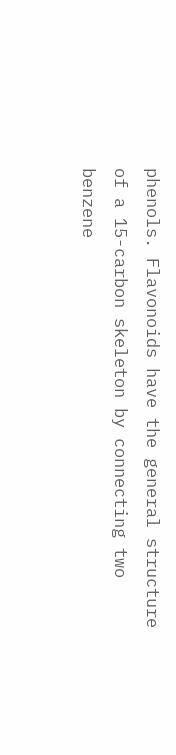phenols. Flavonoids have the general structure of a 15-carbon skeleton by connecting two benzene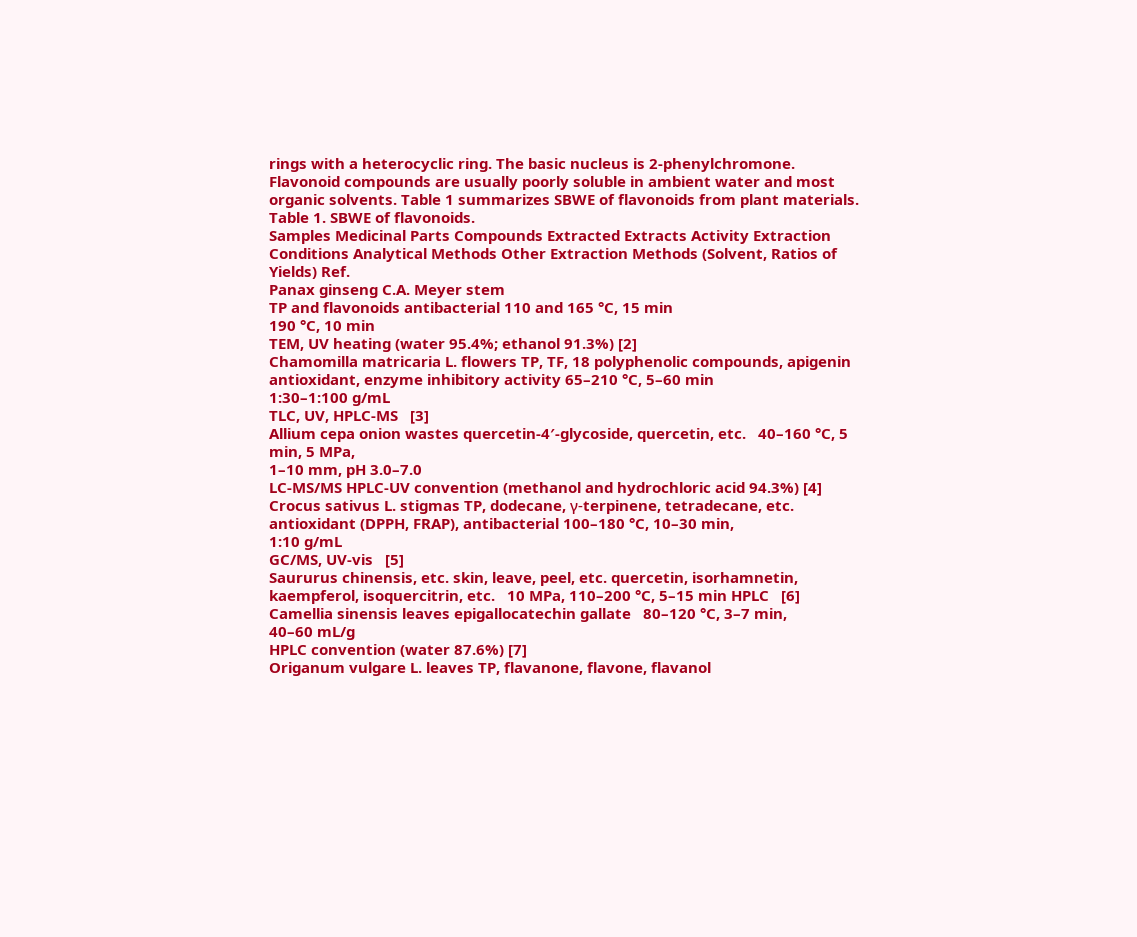rings with a heterocyclic ring. The basic nucleus is 2-phenylchromone. Flavonoid compounds are usually poorly soluble in ambient water and most organic solvents. Table 1 summarizes SBWE of flavonoids from plant materials.
Table 1. SBWE of flavonoids.
Samples Medicinal Parts Compounds Extracted Extracts Activity Extraction Conditions Analytical Methods Other Extraction Methods (Solvent, Ratios of Yields) Ref.
Panax ginseng C.A. Meyer stem
TP and flavonoids antibacterial 110 and 165 °C, 15 min
190 °C, 10 min
TEM, UV heating (water 95.4%; ethanol 91.3%) [2]
Chamomilla matricaria L. flowers TP, TF, 18 polyphenolic compounds, apigenin antioxidant, enzyme inhibitory activity 65–210 °C, 5–60 min
1:30–1:100 g/mL
TLC, UV, HPLC-MS   [3]
Allium cepa onion wastes quercetin-4′-glycoside, quercetin, etc.   40–160 °C, 5 min, 5 MPa,
1–10 mm, pH 3.0–7.0
LC-MS/MS HPLC-UV convention (methanol and hydrochloric acid 94.3%) [4]
Crocus sativus L. stigmas TP, dodecane, γ-terpinene, tetradecane, etc. antioxidant (DPPH, FRAP), antibacterial 100–180 °C, 10–30 min,
1:10 g/mL
GC/MS, UV-vis   [5]
Saururus chinensis, etc. skin, leave, peel, etc. quercetin, isorhamnetin, kaempferol, isoquercitrin, etc.   10 MPa, 110–200 °C, 5–15 min HPLC   [6]
Camellia sinensis leaves epigallocatechin gallate   80–120 °C, 3–7 min,
40–60 mL/g
HPLC convention (water 87.6%) [7]
Origanum vulgare L. leaves TP, flavanone, flavone, flavanol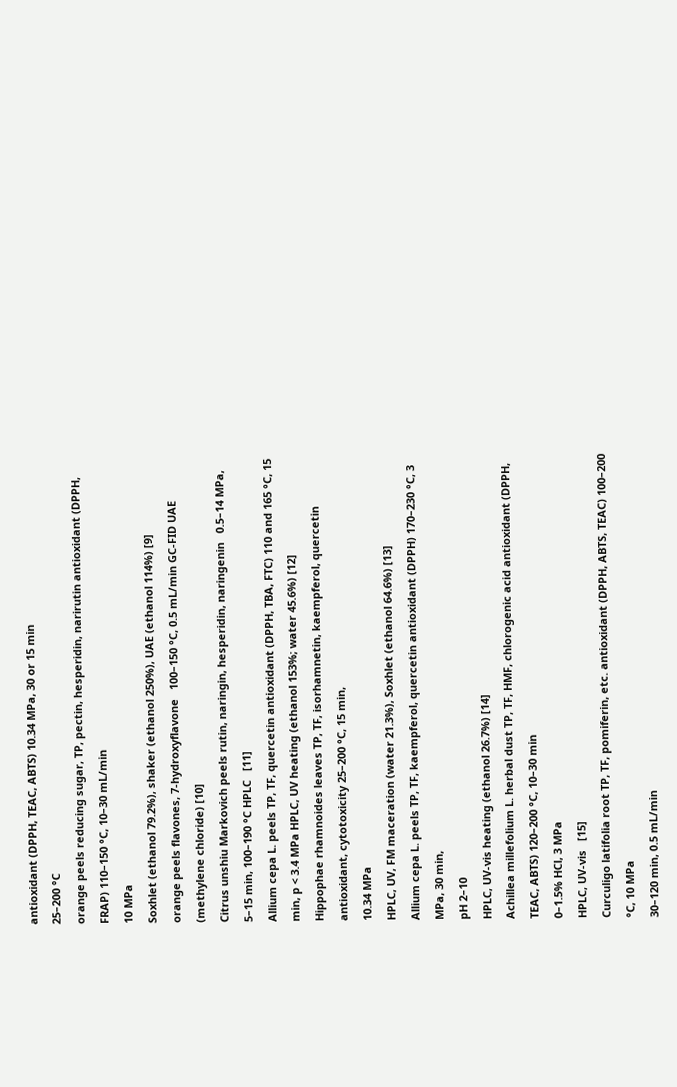antioxidant (DPPH, TEAC, ABTS) 10.34 MPa, 30 or 15 min
25–200 °C
orange peels reducing sugar, TP, pectin, hesperidin, narirutin antioxidant (DPPH, FRAP) 110–150 °C, 10–30 mL/min
10 MPa
Soxhlet (ethanol 79.2%), shaker (ethanol 250%), UAE (ethanol 114%) [9]
orange peels flavones, 7-hydroxyflavone   100–150 °C, 0.5 mL/min GC-FID UAE (methylene chloride) [10]
Citrus unshiu Markovich peels rutin, naringin, hesperidin, naringenin   0.5–14 MPa, 5–15 min, 100–190 °C HPLC   [11]
Allium cepa L. peels TP, TF, quercetin antioxidant (DPPH, TBA, FTC) 110 and 165 °C, 15 min, p < 3.4 MPa HPLC, UV heating (ethanol 153%; water 45.6%) [12]
Hippophae rhamnoides leaves TP, TF, isorhamnetin, kaempferol, quercetin antioxidant, cytotoxicity 25–200 °C, 15 min,
10.34 MPa
HPLC, UV, FM maceration (water 21.3%), Soxhlet (ethanol 64.6%) [13]
Allium cepa L. peels TP, TF, kaempferol, quercetin antioxidant (DPPH) 170–230 °C, 3 MPa, 30 min,
pH 2–10
HPLC, UV-vis heating (ethanol 26.7%) [14]
Achillea millefolium L. herbal dust TP, TF, HMF, chlorogenic acid antioxidant (DPPH, TEAC, ABTS) 120–200 °C, 10–30 min
0–1.5% HCl, 3 MPa
HPLC, UV-vis   [15]
Curculigo latifolia root TP, TF, pomiferin, etc. antioxidant (DPPH, ABTS, TEAC) 100–200 °C, 10 MPa
30–120 min, 0.5 mL/min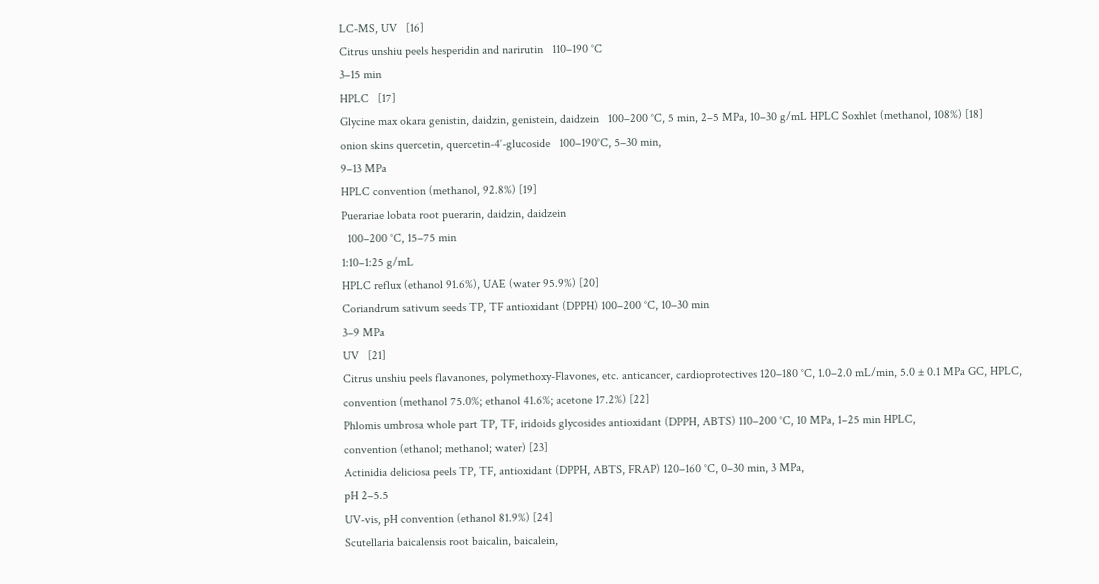LC-MS, UV   [16]
Citrus unshiu peels hesperidin and narirutin   110–190 °C
3–15 min
HPLC   [17]
Glycine max okara genistin, daidzin, genistein, daidzein   100–200 °C, 5 min, 2–5 MPa, 10–30 g/mL HPLC Soxhlet (methanol, 108%) [18]
onion skins quercetin, quercetin-4′-glucoside   100–190°C, 5–30 min,
9–13 MPa
HPLC convention (methanol, 92.8%) [19]
Puerariae lobata root puerarin, daidzin, daidzein
  100–200 °C, 15–75 min
1:10–1:25 g/mL
HPLC reflux (ethanol 91.6%), UAE (water 95.9%) [20]
Coriandrum sativum seeds TP, TF antioxidant (DPPH) 100–200 °C, 10–30 min
3–9 MPa
UV   [21]
Citrus unshiu peels flavanones, polymethoxy-Flavones, etc. anticancer, cardioprotectives 120–180 °C, 1.0–2.0 mL/min, 5.0 ± 0.1 MPa GC, HPLC, convention (methanol 75.0%; ethanol 41.6%; acetone 17.2%) [22]
Phlomis umbrosa whole part TP, TF, iridoids glycosides antioxidant (DPPH, ABTS) 110–200 °C, 10 MPa, 1–25 min HPLC,
convention (ethanol; methanol; water) [23]
Actinidia deliciosa peels TP, TF, antioxidant (DPPH, ABTS, FRAP) 120–160 °C, 0–30 min, 3 MPa,
pH 2–5.5
UV-vis, pH convention (ethanol 81.9%) [24]
Scutellaria baicalensis root baicalin, baicalein,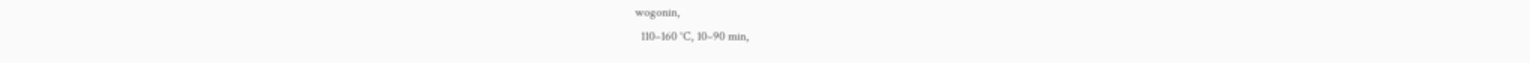wogonin,
  110–160 °C, 10–90 min,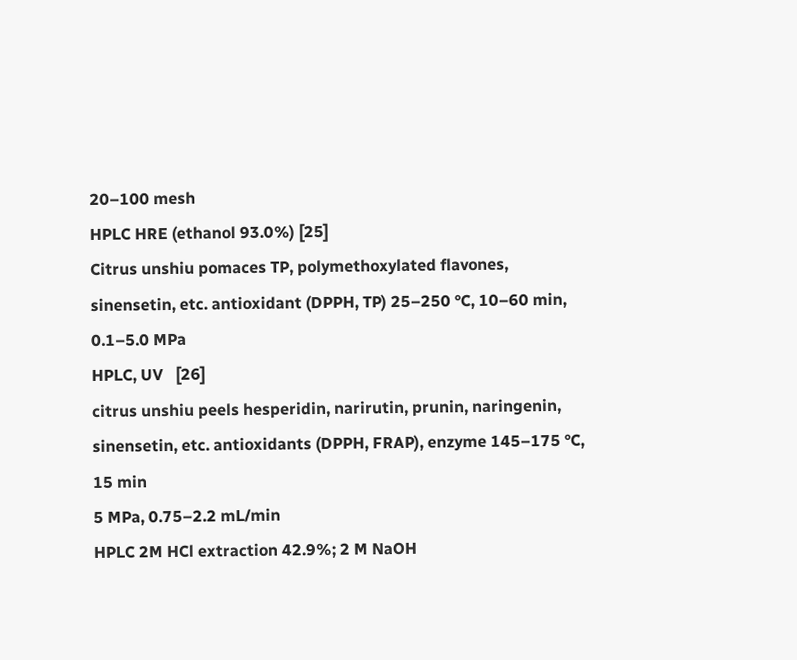20–100 mesh
HPLC HRE (ethanol 93.0%) [25]
Citrus unshiu pomaces TP, polymethoxylated flavones, sinensetin, etc. antioxidant (DPPH, TP) 25–250 °C, 10–60 min,
0.1–5.0 MPa
HPLC, UV   [26]
citrus unshiu peels hesperidin, narirutin, prunin, naringenin, sinensetin, etc. antioxidants (DPPH, FRAP), enzyme 145–175 °C, 15 min
5 MPa, 0.75–2.2 mL/min
HPLC 2M HCl extraction 42.9%; 2 M NaOH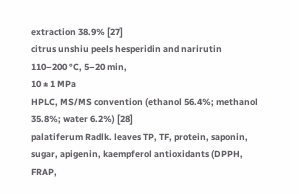extraction 38.9% [27]
citrus unshiu peels hesperidin and narirutin   110–200 °C, 5–20 min,
10 ± 1 MPa
HPLC, MS/MS convention (ethanol 56.4%; methanol 35.8%; water 6.2%) [28]
palatiferum Radlk. leaves TP, TF, protein, saponin, sugar, apigenin, kaempferol antioxidants (DPPH, FRAP,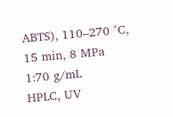ABTS), 110–270 °C, 15 min, 8 MPa
1:70 g/mL
HPLC, UV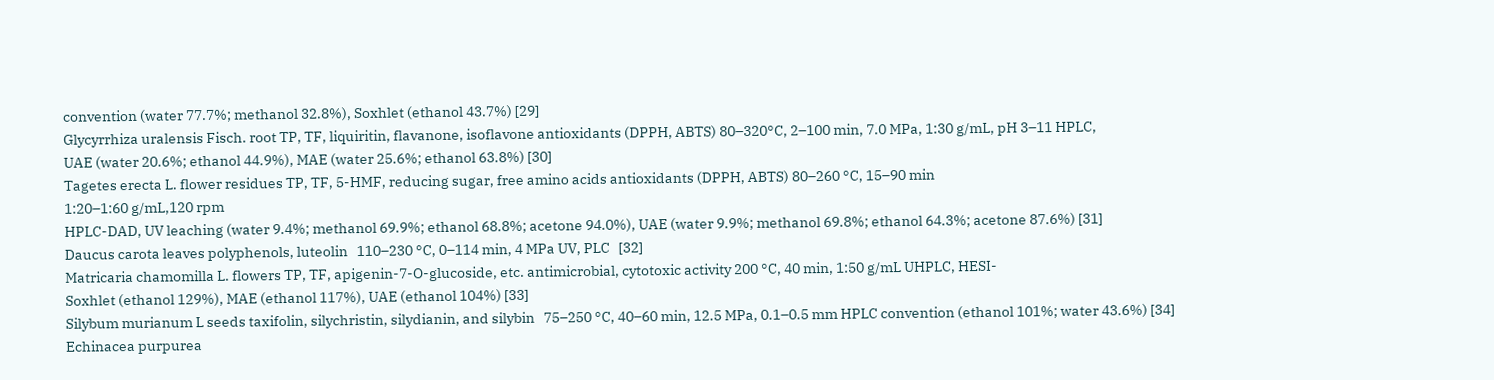convention (water 77.7%; methanol 32.8%), Soxhlet (ethanol 43.7%) [29]
Glycyrrhiza uralensis Fisch. root TP, TF, liquiritin, flavanone, isoflavone antioxidants (DPPH, ABTS) 80–320°C, 2–100 min, 7.0 MPa, 1:30 g/mL, pH 3–11 HPLC,
UAE (water 20.6%; ethanol 44.9%), MAE (water 25.6%; ethanol 63.8%) [30]
Tagetes erecta L. flower residues TP, TF, 5-HMF, reducing sugar, free amino acids antioxidants (DPPH, ABTS) 80–260 °C, 15–90 min
1:20–1:60 g/mL,120 rpm
HPLC-DAD, UV leaching (water 9.4%; methanol 69.9%; ethanol 68.8%; acetone 94.0%), UAE (water 9.9%; methanol 69.8%; ethanol 64.3%; acetone 87.6%) [31]
Daucus carota leaves polyphenols, luteolin   110–230 °C, 0–114 min, 4 MPa UV, PLC   [32]
Matricaria chamomilla L. flowers TP, TF, apigenin-7-O-glucoside, etc. antimicrobial, cytotoxic activity 200 °C, 40 min, 1:50 g/mL UHPLC, HESI-
Soxhlet (ethanol 129%), MAE (ethanol 117%), UAE (ethanol 104%) [33]
Silybum murianum L seeds taxifolin, silychristin, silydianin, and silybin   75–250 °C, 40–60 min, 12.5 MPa, 0.1–0.5 mm HPLC convention (ethanol 101%; water 43.6%) [34]
Echinacea purpurea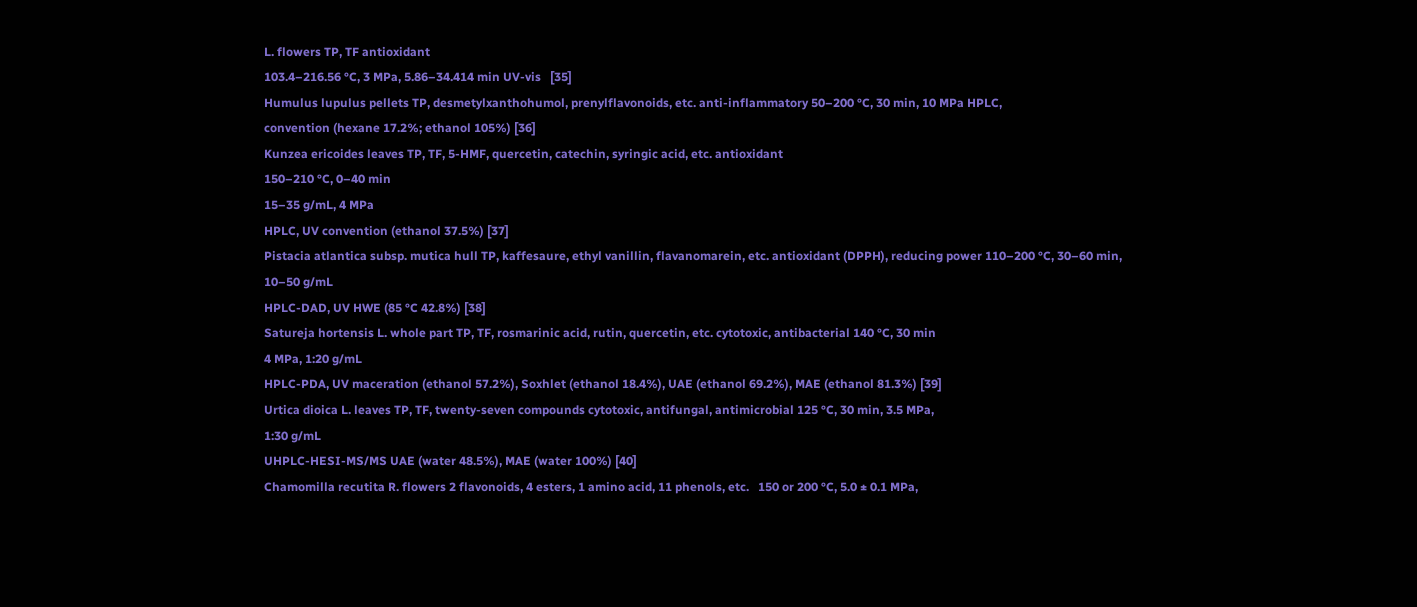L. flowers TP, TF antioxidant
103.4–216.56 °C, 3 MPa, 5.86–34.414 min UV-vis   [35]
Humulus lupulus pellets TP, desmetylxanthohumol, prenylflavonoids, etc. anti-inflammatory 50–200 °C, 30 min, 10 MPa HPLC,
convention (hexane 17.2%; ethanol 105%) [36]
Kunzea ericoides leaves TP, TF, 5-HMF, quercetin, catechin, syringic acid, etc. antioxidant
150–210 °C, 0–40 min
15–35 g/mL, 4 MPa
HPLC, UV convention (ethanol 37.5%) [37]
Pistacia atlantica subsp. mutica hull TP, kaffesaure, ethyl vanillin, flavanomarein, etc. antioxidant (DPPH), reducing power 110–200 °C, 30–60 min,
10–50 g/mL
HPLC-DAD, UV HWE (85 °C 42.8%) [38]
Satureja hortensis L. whole part TP, TF, rosmarinic acid, rutin, quercetin, etc. cytotoxic, antibacterial 140 °C, 30 min
4 MPa, 1:20 g/mL
HPLC-PDA, UV maceration (ethanol 57.2%), Soxhlet (ethanol 18.4%), UAE (ethanol 69.2%), MAE (ethanol 81.3%) [39]
Urtica dioica L. leaves TP, TF, twenty-seven compounds cytotoxic, antifungal, antimicrobial 125 °C, 30 min, 3.5 MPa,
1:30 g/mL
UHPLC-HESI-MS/MS UAE (water 48.5%), MAE (water 100%) [40]
Chamomilla recutita R. flowers 2 flavonoids, 4 esters, 1 amino acid, 11 phenols, etc.   150 or 200 °C, 5.0 ± 0.1 MPa,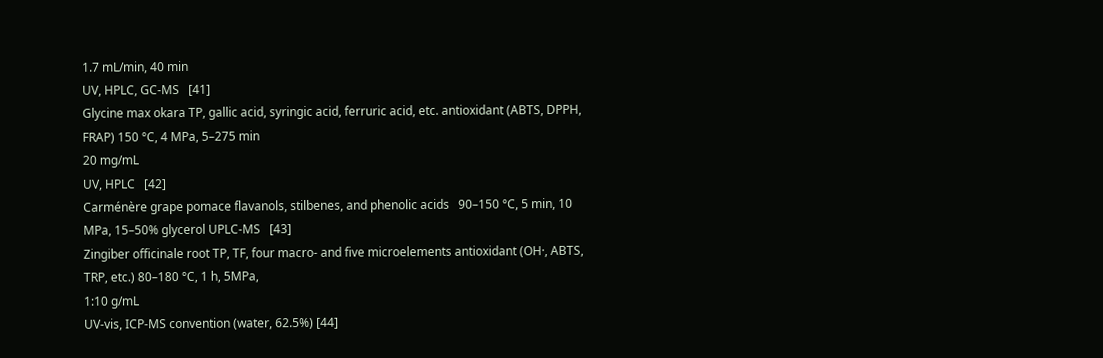1.7 mL/min, 40 min
UV, HPLC, GC-MS   [41]
Glycine max okara TP, gallic acid, syringic acid, ferruric acid, etc. antioxidant (ABTS, DPPH, FRAP) 150 °C, 4 MPa, 5–275 min
20 mg/mL
UV, HPLC   [42]
Carménère grape pomace flavanols, stilbenes, and phenolic acids   90–150 °C, 5 min, 10 MPa, 15–50% glycerol UPLC-MS   [43]
Zingiber officinale root TP, TF, four macro- and five microelements antioxidant (OH·, ABTS, TRP, etc.) 80–180 °C, 1 h, 5MPa,
1:10 g/mL
UV-vis, ICP-MS convention (water, 62.5%) [44]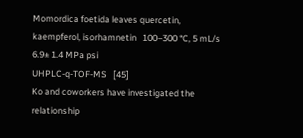Momordica foetida leaves quercetin, kaempferol, isorhamnetin   100–300 °C, 5 mL/s
6.9± 1.4 MPa psi
UHPLC-q-TOF-MS   [45]
Ko and coworkers have investigated the relationship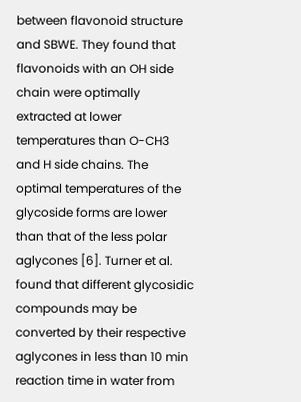between flavonoid structure and SBWE. They found that flavonoids with an OH side chain were optimally extracted at lower temperatures than O-CH3 and H side chains. The optimal temperatures of the glycoside forms are lower than that of the less polar aglycones [6]. Turner et al. found that different glycosidic compounds may be converted by their respective aglycones in less than 10 min reaction time in water from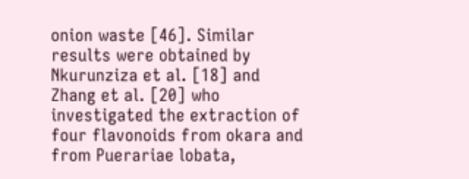onion waste [46]. Similar results were obtained by Nkurunziza et al. [18] and Zhang et al. [20] who investigated the extraction of four flavonoids from okara and from Puerariae lobata,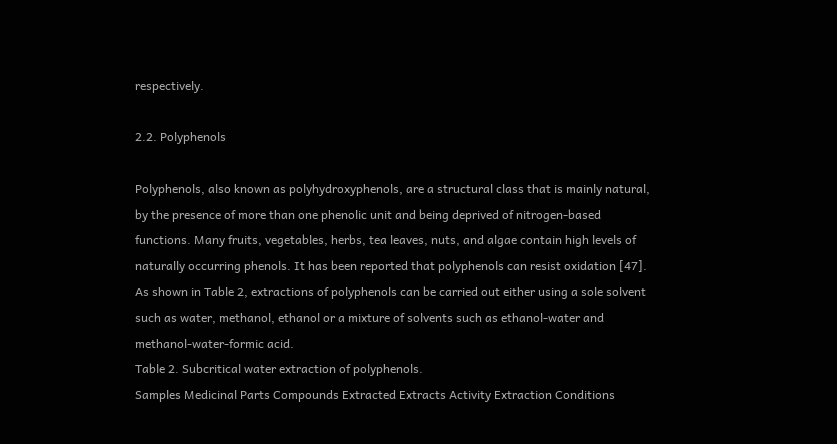respectively.

2.2. Polyphenols

Polyphenols, also known as polyhydroxyphenols, are a structural class that is mainly natural, by the presence of more than one phenolic unit and being deprived of nitrogen-based functions. Many fruits, vegetables, herbs, tea leaves, nuts, and algae contain high levels of naturally occurring phenols. It has been reported that polyphenols can resist oxidation [47]. As shown in Table 2, extractions of polyphenols can be carried out either using a sole solvent such as water, methanol, ethanol or a mixture of solvents such as ethanol-water and methanol-water-formic acid.
Table 2. Subcritical water extraction of polyphenols.
Samples Medicinal Parts Compounds Extracted Extracts Activity Extraction Conditions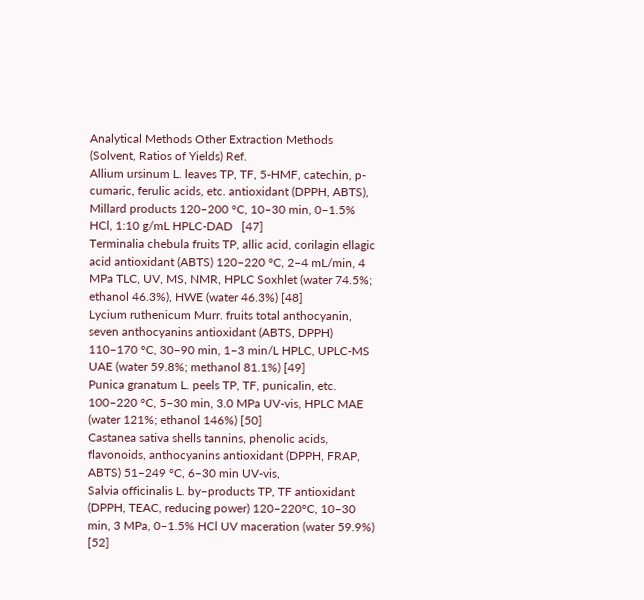Analytical Methods Other Extraction Methods (Solvent, Ratios of Yields) Ref.
Allium ursinum L. leaves TP, TF, 5-HMF, catechin, p-cumaric, ferulic acids, etc. antioxidant (DPPH, ABTS), Millard products 120–200 °C, 10–30 min, 0–1.5% HCl, 1:10 g/mL HPLC-DAD   [47]
Terminalia chebula fruits TP, allic acid, corilagin ellagic acid antioxidant (ABTS) 120–220 °C, 2–4 mL/min, 4 MPa TLC, UV, MS, NMR, HPLC Soxhlet (water 74.5%; ethanol 46.3%), HWE (water 46.3%) [48]
Lycium ruthenicum Murr. fruits total anthocyanin, seven anthocyanins antioxidant (ABTS, DPPH) 110–170 °C, 30–90 min, 1–3 min/L HPLC, UPLC-MS UAE (water 59.8%; methanol 81.1%) [49]
Punica granatum L. peels TP, TF, punicalin, etc.   100–220 °C, 5–30 min, 3.0 MPa UV-vis, HPLC MAE (water 121%; ethanol 146%) [50]
Castanea sativa shells tannins, phenolic acids, flavonoids, anthocyanins antioxidant (DPPH, FRAP, ABTS) 51–249 °C, 6–30 min UV-vis,
Salvia officinalis L. by–products TP, TF antioxidant (DPPH, TEAC, reducing power) 120–220°C, 10–30 min, 3 MPa, 0–1.5% HCl UV maceration (water 59.9%) [52]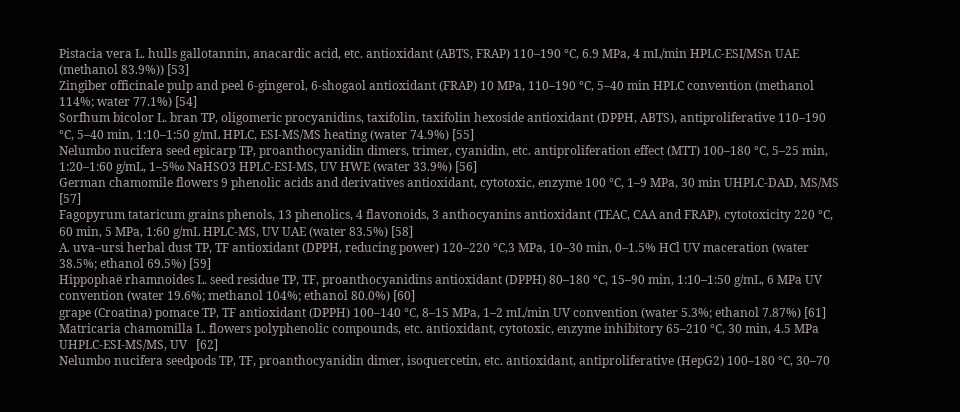Pistacia vera L. hulls gallotannin, anacardic acid, etc. antioxidant (ABTS, FRAP) 110–190 °C, 6.9 MPa, 4 mL/min HPLC-ESI/MSn UAE (methanol 83.9%)) [53]
Zingiber officinale pulp and peel 6-gingerol, 6-shogaol antioxidant (FRAP) 10 MPa, 110–190 °C, 5–40 min HPLC convention (methanol 114%; water 77.1%) [54]
Sorfhum bicolor L. bran TP, oligomeric procyanidins, taxifolin, taxifolin hexoside antioxidant (DPPH, ABTS), antiproliferative 110–190 °C, 5–40 min, 1:10–1:50 g/mL HPLC, ESI-MS/MS heating (water 74.9%) [55]
Nelumbo nucifera seed epicarp TP, proanthocyanidin dimers, trimer, cyanidin, etc. antiproliferation effect (MTT) 100–180 °C, 5–25 min, 1:20–1:60 g/mL, 1–5‰ NaHSO3 HPLC-ESI-MS, UV HWE (water 33.9%) [56]
German chamomile flowers 9 phenolic acids and derivatives antioxidant, cytotoxic, enzyme 100 °C, 1–9 MPa, 30 min UHPLC-DAD, MS/MS   [57]
Fagopyrum tataricum grains phenols, 13 phenolics, 4 flavonoids, 3 anthocyanins antioxidant (TEAC, CAA and FRAP), cytotoxicity 220 °C, 60 min, 5 MPa, 1:60 g/mL HPLC-MS, UV UAE (water 83.5%) [58]
A. uva–ursi herbal dust TP, TF antioxidant (DPPH, reducing power) 120–220 °C,3 MPa, 10–30 min, 0–1.5% HCl UV maceration (water 38.5%; ethanol 69.5%) [59]
Hippophaë rhamnoides L. seed residue TP, TF, proanthocyanidins antioxidant (DPPH) 80–180 °C, 15–90 min, 1:10–1:50 g/mL, 6 MPa UV convention (water 19.6%; methanol 104%; ethanol 80.0%) [60]
grape (Croatina) pomace TP, TF antioxidant (DPPH) 100–140 °C, 8–15 MPa, 1–2 mL/min UV convention (water 5.3%; ethanol 7.87%) [61]
Matricaria chamomilla L. flowers polyphenolic compounds, etc. antioxidant, cytotoxic, enzyme inhibitory 65–210 °C, 30 min, 4.5 MPa UHPLC-ESI-MS/MS, UV   [62]
Nelumbo nucifera seedpods TP, TF, proanthocyanidin dimer, isoquercetin, etc. antioxidant, antiproliferative (HepG2) 100–180 °C, 30–70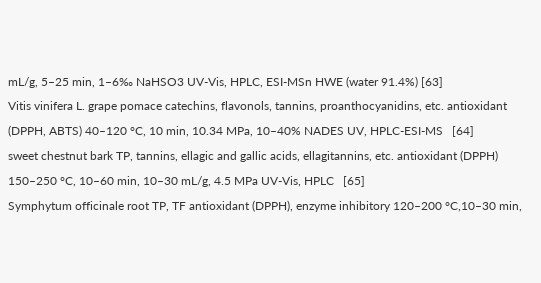mL/g, 5–25 min, 1–6‰ NaHSO3 UV-Vis, HPLC, ESI-MSn HWE (water 91.4%) [63]
Vitis vinifera L. grape pomace catechins, flavonols, tannins, proanthocyanidins, etc. antioxidant (DPPH, ABTS) 40–120 °C, 10 min, 10.34 MPa, 10–40% NADES UV, HPLC-ESI-MS   [64]
sweet chestnut bark TP, tannins, ellagic and gallic acids, ellagitannins, etc. antioxidant (DPPH) 150–250 °C, 10–60 min, 10–30 mL/g, 4.5 MPa UV-Vis, HPLC   [65]
Symphytum officinale root TP, TF antioxidant (DPPH), enzyme inhibitory 120–200 °C,10–30 min,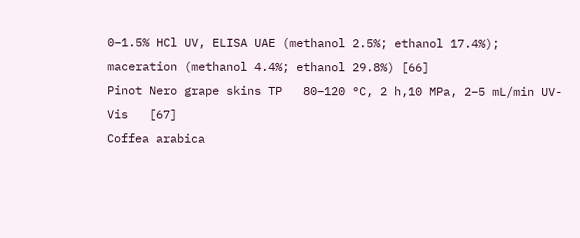0–1.5% HCl UV, ELISA UAE (methanol 2.5%; ethanol 17.4%); maceration (methanol 4.4%; ethanol 29.8%) [66]
Pinot Nero grape skins TP   80–120 °C, 2 h,10 MPa, 2–5 mL/min UV-Vis   [67]
Coffea arabica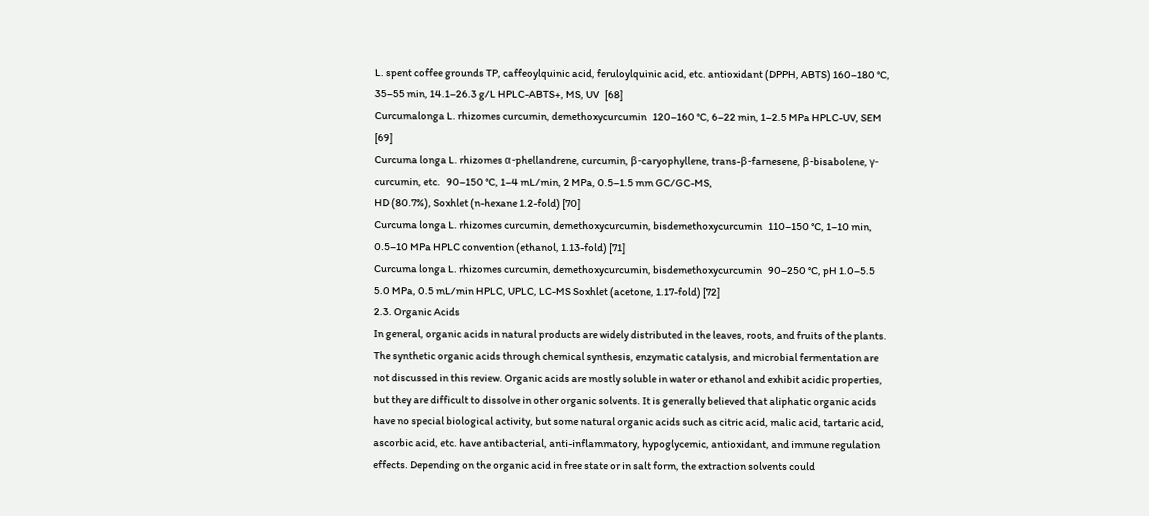L. spent coffee grounds TP, caffeoylquinic acid, feruloylquinic acid, etc. antioxidant (DPPH, ABTS) 160–180 °C, 35–55 min, 14.1–26.3 g/L HPLC-ABTS+, MS, UV   [68]
Curcumalonga L. rhizomes curcumin, demethoxycurcumin   120–160 °C, 6–22 min, 1–2.5 MPa HPLC-UV, SEM   [69]
Curcuma longa L. rhizomes α-phellandrene, curcumin, β-caryophyllene, trans-β-farnesene, β-bisabolene, γ-curcumin, etc.   90–150 °C, 1–4 mL/min, 2 MPa, 0.5–1.5 mm GC/GC-MS,
HD (80.7%), Soxhlet (n-hexane 1.2-fold) [70]
Curcuma longa L. rhizomes curcumin, demethoxycurcumin, bisdemethoxycurcumin   110–150 °C, 1–10 min, 0.5–10 MPa HPLC convention (ethanol, 1.13-fold) [71]
Curcuma longa L. rhizomes curcumin, demethoxycurcumin, bisdemethoxycurcumin   90–250 °C, pH 1.0–5.5 5.0 MPa, 0.5 mL/min HPLC, UPLC, LC-MS Soxhlet (acetone, 1.17-fold) [72]
2.3. Organic Acids
In general, organic acids in natural products are widely distributed in the leaves, roots, and fruits of the plants. The synthetic organic acids through chemical synthesis, enzymatic catalysis, and microbial fermentation are not discussed in this review. Organic acids are mostly soluble in water or ethanol and exhibit acidic properties, but they are difficult to dissolve in other organic solvents. It is generally believed that aliphatic organic acids have no special biological activity, but some natural organic acids such as citric acid, malic acid, tartaric acid, ascorbic acid, etc. have antibacterial, anti-inflammatory, hypoglycemic, antioxidant, and immune regulation effects. Depending on the organic acid in free state or in salt form, the extraction solvents could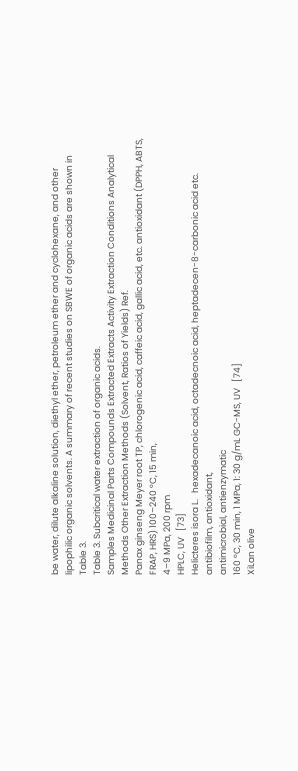be water, dilute alkaline solution, diethyl ether, petroleum ether and cyclohexane, and other lipophilic organic solvents. A summary of recent studies on SBWE of organic acids are shown in Table 3.
Table 3. Subcritical water extraction of organic acids.
Samples Medicinal Parts Compounds Extracted Extracts Activity Extraction Conditions Analytical Methods Other Extraction Methods (Solvent, Ratios of Yields) Ref.
Panax ginseng Meyer root TP, chlorogenic acid, caffeic acid, gallic acid, etc. antioxidant (DPPH, ABTS, FRAP, HRS) 100–240 °C, 15 min,
4–9 MPa, 200 rpm
HPLC, UV   [73]
Helicteres isora L.   hexadecanoic acid, octadecnoic acid, heptadecen-8-carbonic acid etc. antibiofilm, antioxidant,
antimicrobial, antienzymatic
160 °C, 30 min, 1 MPa, 1: 30 g/mL GC-MS, UV   [74]
XiLan olive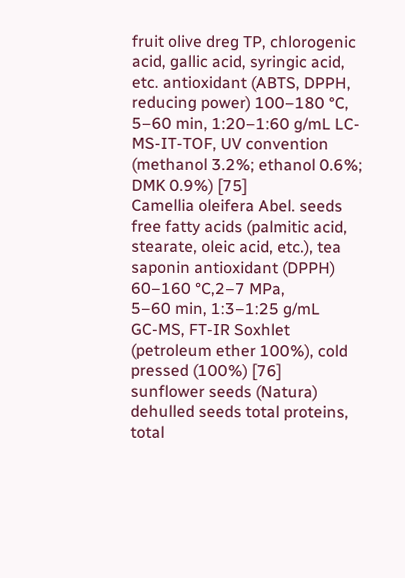fruit olive dreg TP, chlorogenic acid, gallic acid, syringic acid, etc. antioxidant (ABTS, DPPH, reducing power) 100–180 °C, 5–60 min, 1:20–1:60 g/mL LC-MS-IT-TOF, UV convention (methanol 3.2%; ethanol 0.6%; DMK 0.9%) [75]
Camellia oleifera Abel. seeds free fatty acids (palmitic acid, stearate, oleic acid, etc.), tea saponin antioxidant (DPPH) 60–160 °C,2–7 MPa,
5–60 min, 1:3–1:25 g/mL
GC-MS, FT-IR Soxhlet (petroleum ether 100%), cold pressed (100%) [76]
sunflower seeds (Natura) dehulled seeds total proteins, total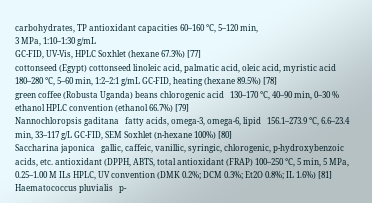carbohydrates, TP antioxidant capacities 60–160 °C, 5–120 min,
3 MPa, 1:10–1:30 g/mL
GC-FID, UV-Vis, HPLC Soxhlet (hexane 67.3%) [77]
cottonseed (Egypt) cottonseed linoleic acid, palmatic acid, oleic acid, myristic acid   180–280 °C, 5–60 min, 1:2–2:1 g/mL GC-FID, heating (hexane 89.5%) [78]
green coffee (Robusta Uganda) beans chlorogenic acid   130–170 °C, 40–90 min, 0–30 % ethanol HPLC convention (ethanol 66.7%) [79]
Nannochloropsis gaditana   fatty acids, omega-3, omega-6, lipid   156.1–273.9 °C, 6.6–23.4 min, 33–117 g/L GC-FID, SEM Soxhlet (n-hexane 100%) [80]
Saccharina japonica   gallic, caffeic, vanillic, syringic, chlorogenic, p-hydroxybenzoic acids, etc. antioxidant (DPPH, ABTS, total antioxidant (FRAP) 100–250 °C, 5 min, 5 MPa, 0.25–1.00 M ILs HPLC, UV convention (DMK 0.2%; DCM 0.3%; Et2O 0.8%; IL 1.6%) [81]
Haematococcus pluvialis   p-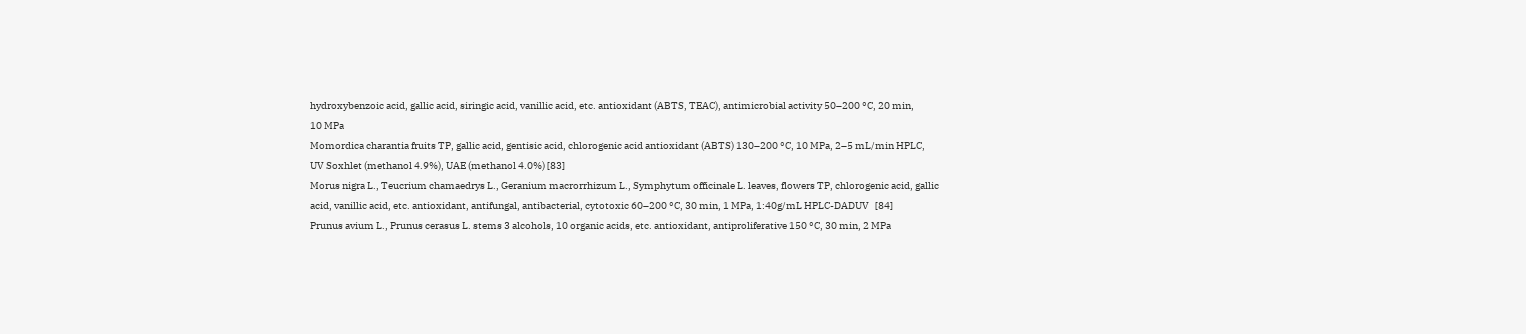hydroxybenzoic acid, gallic acid, siringic acid, vanillic acid, etc. antioxidant (ABTS, TEAC), antimicrobial activity 50–200 °C, 20 min,
10 MPa
Momordica charantia fruits TP, gallic acid, gentisic acid, chlorogenic acid antioxidant (ABTS) 130–200 °C, 10 MPa, 2–5 mL/min HPLC, UV Soxhlet (methanol 4.9%), UAE (methanol 4.0%) [83]
Morus nigra L., Teucrium chamaedrys L., Geranium macrorrhizum L., Symphytum officinale L. leaves, flowers TP, chlorogenic acid, gallic acid, vanillic acid, etc. antioxidant, antifungal, antibacterial, cytotoxic 60–200 °C, 30 min, 1 MPa, 1:40g/mL HPLC-DADUV   [84]
Prunus avium L., Prunus cerasus L. stems 3 alcohols, 10 organic acids, etc. antioxidant, antiproliferative 150 °C, 30 min, 2 MPa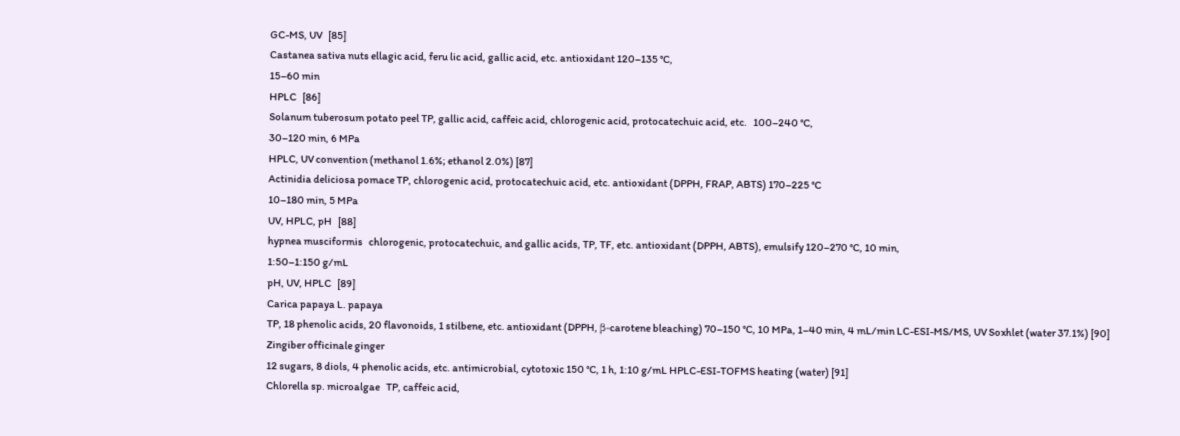GC-MS, UV   [85]
Castanea sativa nuts ellagic acid, feru lic acid, gallic acid, etc. antioxidant 120–135 °C,
15–60 min
HPLC   [86]
Solanum tuberosum potato peel TP, gallic acid, caffeic acid, chlorogenic acid, protocatechuic acid, etc.   100–240 °C,
30–120 min, 6 MPa
HPLC, UV convention (methanol 1.6%; ethanol 2.0%) [87]
Actinidia deliciosa pomace TP, chlorogenic acid, protocatechuic acid, etc. antioxidant (DPPH, FRAP, ABTS) 170–225 °C
10–180 min, 5 MPa
UV, HPLC, pH   [88]
hypnea musciformis   chlorogenic, protocatechuic, and gallic acids, TP, TF, etc. antioxidant (DPPH, ABTS), emulsify 120–270 °C, 10 min,
1:50–1:150 g/mL
pH, UV, HPLC   [89]
Carica papaya L. papaya
TP, 18 phenolic acids, 20 flavonoids, 1 stilbene, etc. antioxidant (DPPH, β-carotene bleaching) 70–150 °C, 10 MPa, 1–40 min, 4 mL/min LC-ESI-MS/MS, UV Soxhlet (water 37.1%) [90]
Zingiber officinale ginger
12 sugars, 8 diols, 4 phenolic acids, etc. antimicrobial, cytotoxic 150 °C, 1 h, 1:10 g/mL HPLC-ESI-TOFMS heating (water) [91]
Chlorella sp. microalgae   TP, caffeic acid,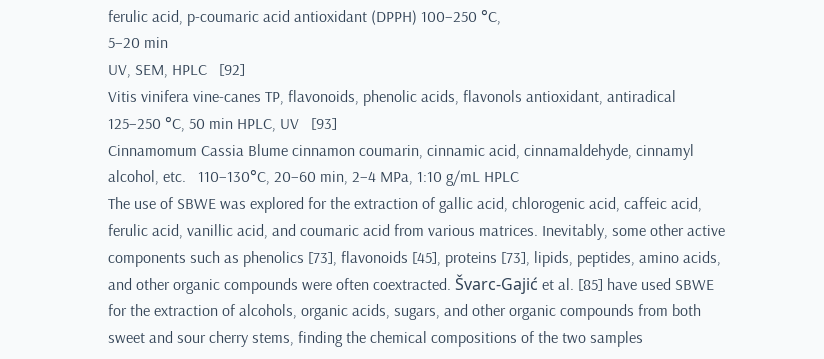ferulic acid, p-coumaric acid antioxidant (DPPH) 100–250 °C,
5–20 min
UV, SEM, HPLC   [92]
Vitis vinifera vine-canes TP, flavonoids, phenolic acids, flavonols antioxidant, antiradical 125–250 °C, 50 min HPLC, UV   [93]
Cinnamomum Cassia Blume cinnamon coumarin, cinnamic acid, cinnamaldehyde, cinnamyl alcohol, etc.   110–130°C, 20–60 min, 2–4 MPa, 1:10 g/mL HPLC
The use of SBWE was explored for the extraction of gallic acid, chlorogenic acid, caffeic acid, ferulic acid, vanillic acid, and coumaric acid from various matrices. Inevitably, some other active components such as phenolics [73], flavonoids [45], proteins [73], lipids, peptides, amino acids, and other organic compounds were often coextracted. Švarc-Gajić et al. [85] have used SBWE for the extraction of alcohols, organic acids, sugars, and other organic compounds from both sweet and sour cherry stems, finding the chemical compositions of the two samples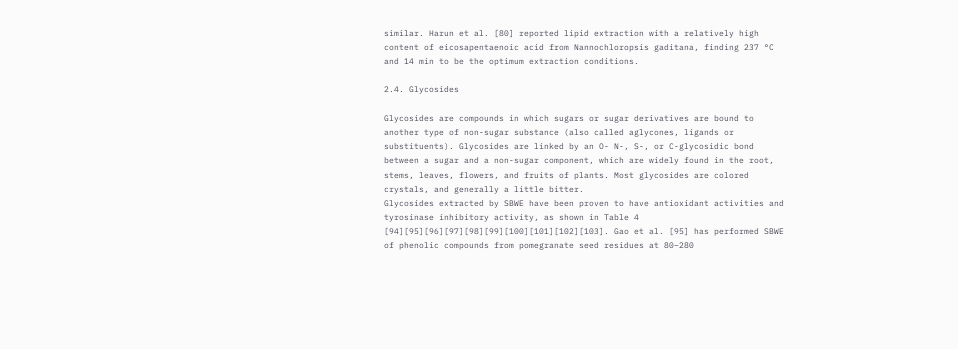similar. Harun et al. [80] reported lipid extraction with a relatively high content of eicosapentaenoic acid from Nannochloropsis gaditana, finding 237 °C and 14 min to be the optimum extraction conditions.

2.4. Glycosides

Glycosides are compounds in which sugars or sugar derivatives are bound to another type of non-sugar substance (also called aglycones, ligands or substituents). Glycosides are linked by an O- N-, S-, or C-glycosidic bond between a sugar and a non-sugar component, which are widely found in the root, stems, leaves, flowers, and fruits of plants. Most glycosides are colored crystals, and generally a little bitter.
Glycosides extracted by SBWE have been proven to have antioxidant activities and tyrosinase inhibitory activity, as shown in Table 4 [94][95][96][97][98][99][100][101][102][103]. Gao et al. [95] has performed SBWE of phenolic compounds from pomegranate seed residues at 80–280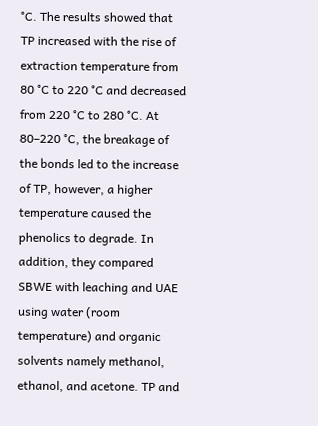°C. The results showed that TP increased with the rise of extraction temperature from 80 °C to 220 °C and decreased from 220 °C to 280 °C. At 80–220 °C, the breakage of the bonds led to the increase of TP, however, a higher temperature caused the phenolics to degrade. In addition, they compared SBWE with leaching and UAE using water (room temperature) and organic solvents namely methanol, ethanol, and acetone. TP and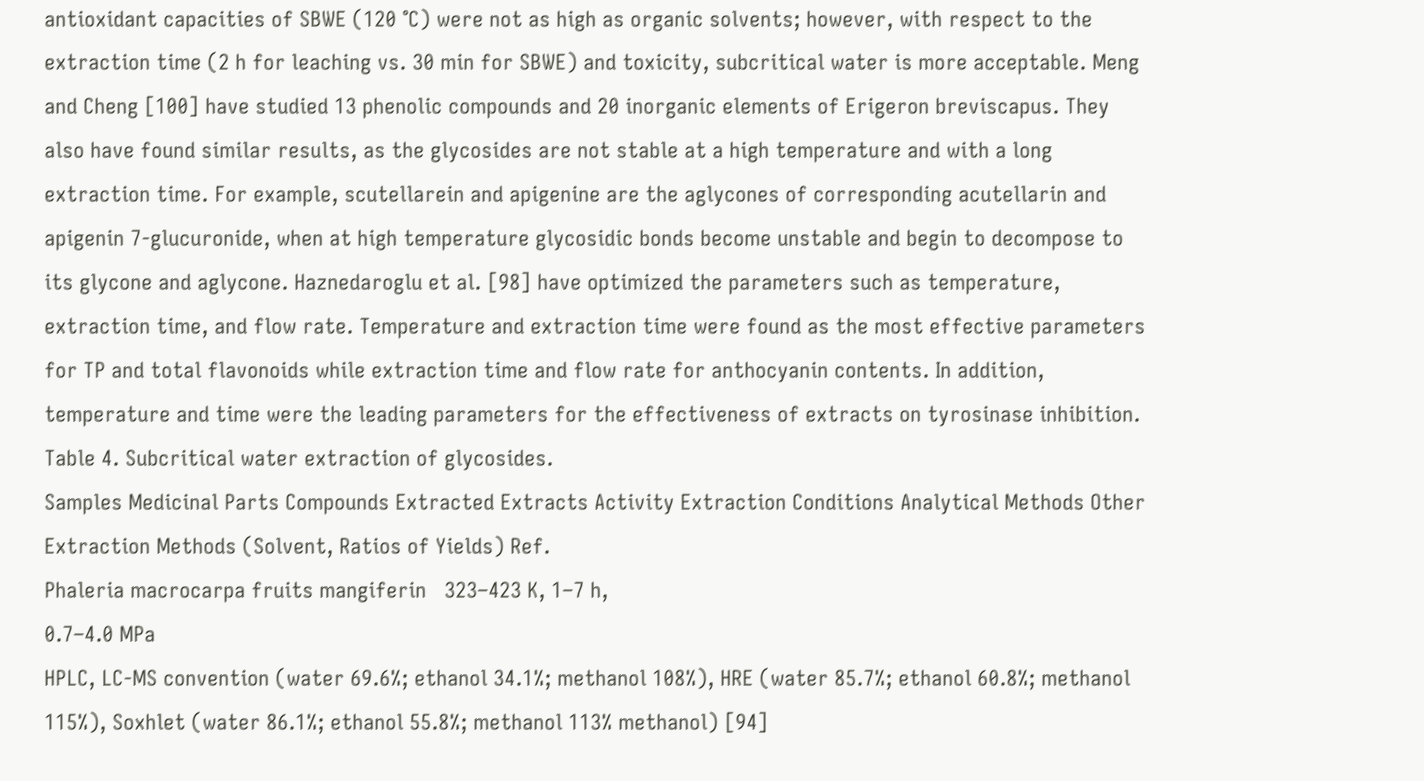antioxidant capacities of SBWE (120 °C) were not as high as organic solvents; however, with respect to the extraction time (2 h for leaching vs. 30 min for SBWE) and toxicity, subcritical water is more acceptable. Meng and Cheng [100] have studied 13 phenolic compounds and 20 inorganic elements of Erigeron breviscapus. They also have found similar results, as the glycosides are not stable at a high temperature and with a long extraction time. For example, scutellarein and apigenine are the aglycones of corresponding acutellarin and apigenin 7-glucuronide, when at high temperature glycosidic bonds become unstable and begin to decompose to its glycone and aglycone. Haznedaroglu et al. [98] have optimized the parameters such as temperature, extraction time, and flow rate. Temperature and extraction time were found as the most effective parameters for TP and total flavonoids while extraction time and flow rate for anthocyanin contents. In addition, temperature and time were the leading parameters for the effectiveness of extracts on tyrosinase inhibition.
Table 4. Subcritical water extraction of glycosides.
Samples Medicinal Parts Compounds Extracted Extracts Activity Extraction Conditions Analytical Methods Other Extraction Methods (Solvent, Ratios of Yields) Ref.
Phaleria macrocarpa fruits mangiferin   323–423 K, 1–7 h,
0.7–4.0 MPa
HPLC, LC-MS convention (water 69.6%; ethanol 34.1%; methanol 108%), HRE (water 85.7%; ethanol 60.8%; methanol 115%), Soxhlet (water 86.1%; ethanol 55.8%; methanol 113% methanol) [94]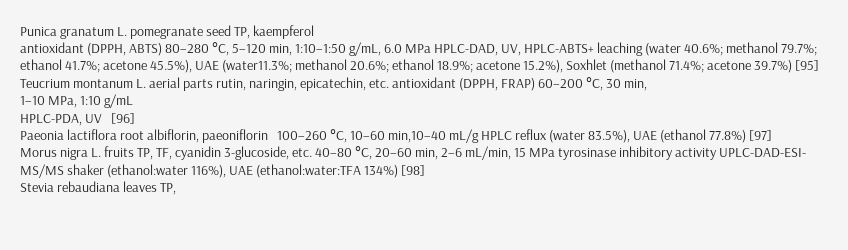Punica granatum L. pomegranate seed TP, kaempferol
antioxidant (DPPH, ABTS) 80–280 °C, 5–120 min, 1:10–1:50 g/mL, 6.0 MPa HPLC-DAD, UV, HPLC-ABTS+ leaching (water 40.6%; methanol 79.7%; ethanol 41.7%; acetone 45.5%), UAE (water11.3%; methanol 20.6%; ethanol 18.9%; acetone 15.2%), Soxhlet (methanol 71.4%; acetone 39.7%) [95]
Teucrium montanum L. aerial parts rutin, naringin, epicatechin, etc. antioxidant (DPPH, FRAP) 60–200 °C, 30 min,
1–10 MPa, 1:10 g/mL
HPLC-PDA, UV   [96]
Paeonia lactiflora root albiflorin, paeoniflorin   100–260 °C, 10–60 min,10–40 mL/g HPLC reflux (water 83.5%), UAE (ethanol 77.8%) [97]
Morus nigra L. fruits TP, TF, cyanidin 3-glucoside, etc. 40–80 °C, 20–60 min, 2–6 mL/min, 15 MPa tyrosinase inhibitory activity UPLC-DAD-ESI-MS/MS shaker (ethanol:water 116%), UAE (ethanol:water:TFA 134%) [98]
Stevia rebaudiana leaves TP,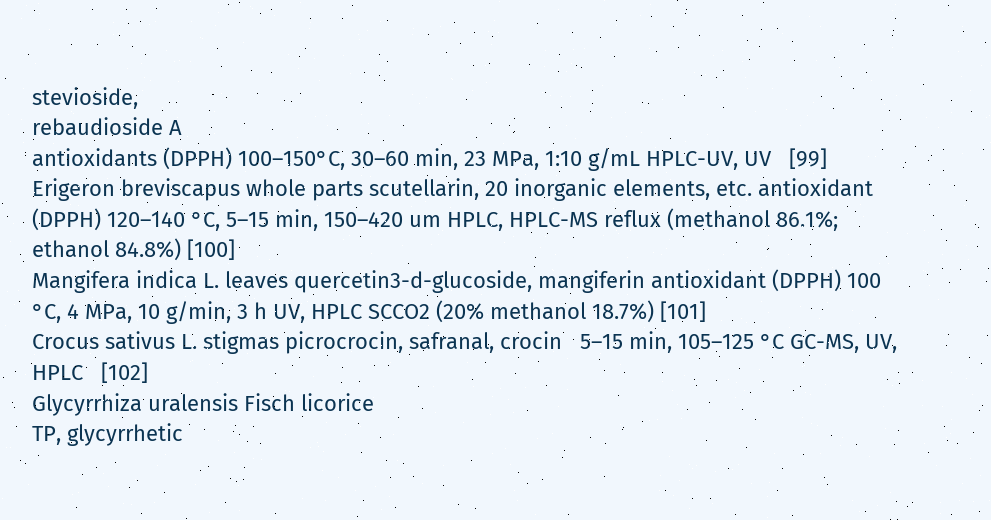stevioside,
rebaudioside A
antioxidants (DPPH) 100–150°C, 30–60 min, 23 MPa, 1:10 g/mL HPLC-UV, UV   [99]
Erigeron breviscapus whole parts scutellarin, 20 inorganic elements, etc. antioxidant (DPPH) 120–140 °C, 5–15 min, 150–420 um HPLC, HPLC-MS reflux (methanol 86.1%; ethanol 84.8%) [100]
Mangifera indica L. leaves quercetin3-d-glucoside, mangiferin antioxidant (DPPH) 100 °C, 4 MPa, 10 g/min, 3 h UV, HPLC SCCO2 (20% methanol 18.7%) [101]
Crocus sativus L. stigmas picrocrocin, safranal, crocin   5–15 min, 105–125 °C GC-MS, UV, HPLC   [102]
Glycyrrhiza uralensis Fisch licorice
TP, glycyrrhetic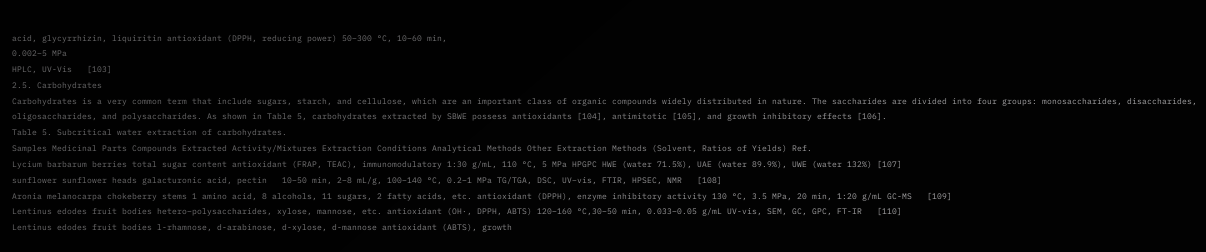acid, glycyrrhizin, liquiritin antioxidant (DPPH, reducing power) 50–300 °C, 10–60 min,
0.002–5 MPa
HPLC, UV-Vis   [103]
2.5. Carbohydrates
Carbohydrates is a very common term that include sugars, starch, and cellulose, which are an important class of organic compounds widely distributed in nature. The saccharides are divided into four groups: monosaccharides, disaccharides, oligosaccharides, and polysaccharides. As shown in Table 5, carbohydrates extracted by SBWE possess antioxidants [104], antimitotic [105], and growth inhibitory effects [106].
Table 5. Subcritical water extraction of carbohydrates.
Samples Medicinal Parts Compounds Extracted Activity/Mixtures Extraction Conditions Analytical Methods Other Extraction Methods (Solvent, Ratios of Yields) Ref.
Lycium barbarum berries total sugar content antioxidant (FRAP, TEAC), immunomodulatory 1:30 g/mL, 110 °C, 5 MPa HPGPC HWE (water 71.5%), UAE (water 89.9%), UWE (water 132%) [107]
sunflower sunflower heads galacturonic acid, pectin   10–50 min, 2–8 mL/g, 100–140 °C, 0.2–1 MPa TG/TGA, DSC, UV−vis, FTIR, HPSEC, NMR   [108]
Aronia melanocarpa chokeberry stems 1 amino acid, 8 alcohols, 11 sugars, 2 fatty acids, etc. antioxidant (DPPH), enzyme inhibitory activity 130 °C, 3.5 MPa, 20 min, 1:20 g/mL GC-MS   [109]
Lentinus edodes fruit bodies hetero–polysaccharides, xylose, mannose, etc. antioxidant (OH·, DPPH, ABTS) 120–160 °C,30–50 min, 0.033–0.05 g/mL UV-vis, SEM, GC, GPC, FT-IR   [110]
Lentinus edodes fruit bodies l-rhamnose, d-arabinose, d-xylose, d-mannose antioxidant (ABTS), growth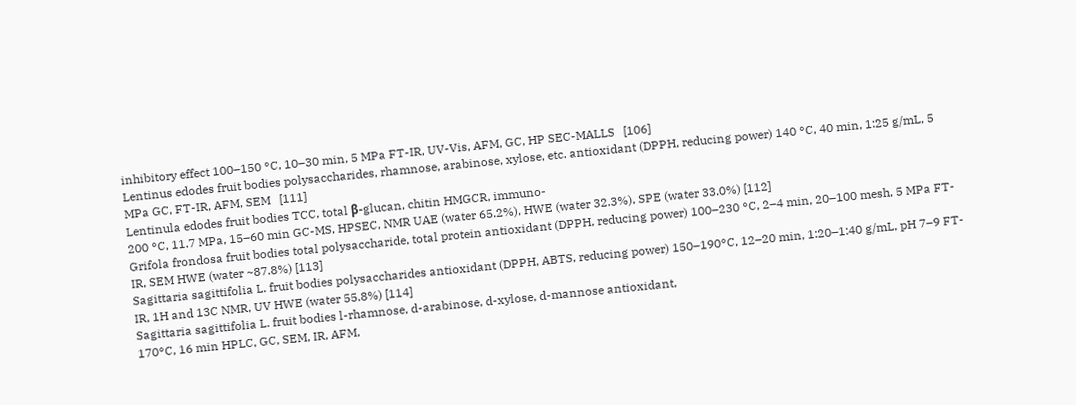inhibitory effect 100–150 °C, 10–30 min, 5 MPa FT-IR, UV-Vis, AFM, GC, HP SEC-MALLS   [106]
Lentinus edodes fruit bodies polysaccharides, rhamnose, arabinose, xylose, etc. antioxidant (DPPH, reducing power) 140 °C, 40 min, 1:25 g/mL, 5 MPa GC, FT-IR, AFM, SEM   [111]
Lentinula edodes fruit bodies TCC, total β-glucan, chitin HMGCR, immuno-
200 °C, 11.7 MPa, 15–60 min GC-MS, HPSEC, NMR UAE (water 65.2%), HWE (water 32.3%), SPE (water 33.0%) [112]
Grifola frondosa fruit bodies total polysaccharide, total protein antioxidant (DPPH, reducing power) 100–230 °C, 2–4 min, 20–100 mesh, 5 MPa FT-IR, SEM HWE (water ~87.8%) [113]
Sagittaria sagittifolia L. fruit bodies polysaccharides antioxidant (DPPH, ABTS, reducing power) 150–190°C, 12–20 min, 1:20–1:40 g/mL, pH 7–9 FT-IR, 1H and 13C NMR, UV HWE (water 55.8%) [114]
Sagittaria sagittifolia L. fruit bodies l-rhamnose, d-arabinose, d-xylose, d-mannose antioxidant,
170°C, 16 min HPLC, GC, SEM, IR, AFM,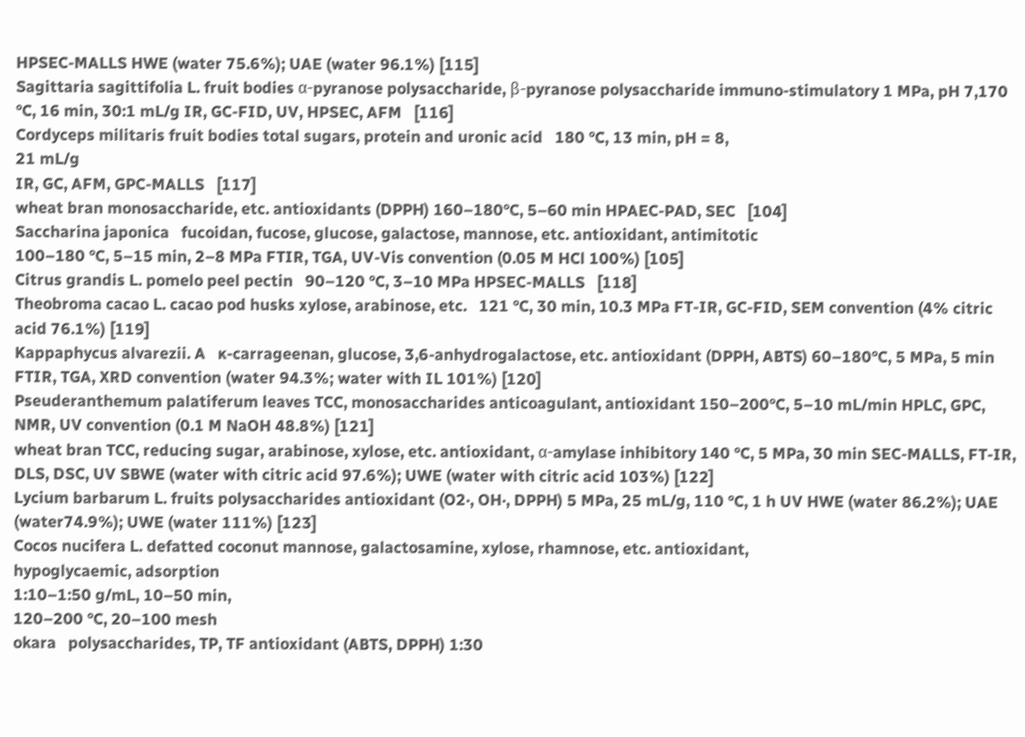HPSEC-MALLS HWE (water 75.6%); UAE (water 96.1%) [115]
Sagittaria sagittifolia L. fruit bodies α-pyranose polysaccharide, β-pyranose polysaccharide immuno-stimulatory 1 MPa, pH 7,170 °C, 16 min, 30:1 mL/g IR, GC-FID, UV, HPSEC, AFM   [116]
Cordyceps militaris fruit bodies total sugars, protein and uronic acid   180 °C, 13 min, pH = 8,
21 mL/g
IR, GC, AFM, GPC-MALLS   [117]
wheat bran monosaccharide, etc. antioxidants (DPPH) 160–180°C, 5–60 min HPAEC-PAD, SEC   [104]
Saccharina japonica   fucoidan, fucose, glucose, galactose, mannose, etc. antioxidant, antimitotic
100–180 °C, 5–15 min, 2–8 MPa FTIR, TGA, UV-Vis convention (0.05 M HCl 100%) [105]
Citrus grandis L. pomelo peel pectin   90–120 °C, 3–10 MPa HPSEC-MALLS   [118]
Theobroma cacao L. cacao pod husks xylose, arabinose, etc.   121 °C, 30 min, 10.3 MPa FT-IR, GC-FID, SEM convention (4% citric acid 76.1%) [119]
Kappaphycus alvarezii. A   ĸ-carrageenan, glucose, 3,6-anhydrogalactose, etc. antioxidant (DPPH, ABTS) 60–180°C, 5 MPa, 5 min FTIR, TGA, XRD convention (water 94.3%; water with IL 101%) [120]
Pseuderanthemum palatiferum leaves TCC, monosaccharides anticoagulant, antioxidant 150–200°C, 5–10 mL/min HPLC, GPC, NMR, UV convention (0.1 M NaOH 48.8%) [121]
wheat bran TCC, reducing sugar, arabinose, xylose, etc. antioxidant, α-amylase inhibitory 140 °C, 5 MPa, 30 min SEC-MALLS, FT-IR, DLS, DSC, UV SBWE (water with citric acid 97.6%); UWE (water with citric acid 103%) [122]
Lycium barbarum L. fruits polysaccharides antioxidant (O2·, OH·, DPPH) 5 MPa, 25 mL/g, 110 °C, 1 h UV HWE (water 86.2%); UAE (water74.9%); UWE (water 111%) [123]
Cocos nucifera L. defatted coconut mannose, galactosamine, xylose, rhamnose, etc. antioxidant,
hypoglycaemic, adsorption
1:10–1:50 g/mL, 10–50 min,
120–200 °C, 20–100 mesh
okara   polysaccharides, TP, TF antioxidant (ABTS, DPPH) 1:30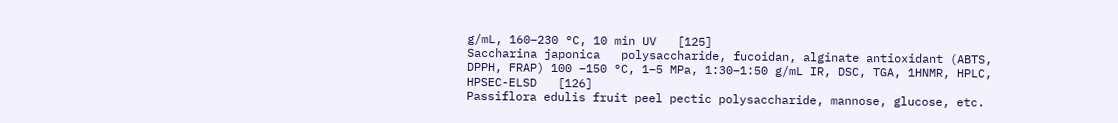g/mL, 160–230 °C, 10 min UV   [125]
Saccharina japonica   polysaccharide, fucoidan, alginate antioxidant (ABTS, DPPH, FRAP) 100 –150 °C, 1–5 MPa, 1:30–1:50 g/mL IR, DSC, TGA, 1HNMR, HPLC, HPSEC-ELSD   [126]
Passiflora edulis fruit peel pectic polysaccharide, mannose, glucose, etc.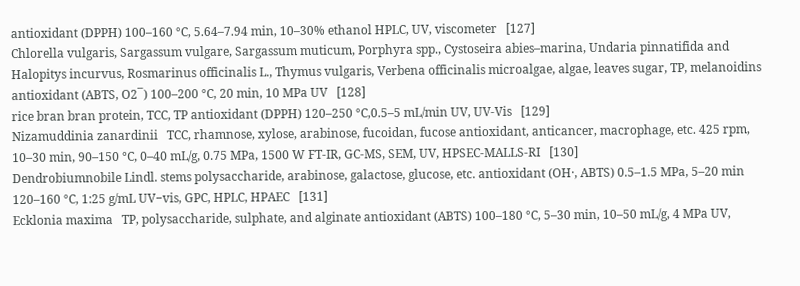antioxidant (DPPH) 100–160 °C, 5.64–7.94 min, 10–30% ethanol HPLC, UV, viscometer   [127]
Chlorella vulgaris, Sargassum vulgare, Sargassum muticum, Porphyra spp., Cystoseira abies–marina, Undaria pinnatifida and Halopitys incurvus, Rosmarinus officinalis L., Thymus vulgaris, Verbena officinalis microalgae, algae, leaves sugar, TP, melanoidins antioxidant (ABTS, O2¯) 100–200 °C, 20 min, 10 MPa UV   [128]
rice bran bran protein, TCC, TP antioxidant (DPPH) 120–250 °C,0.5–5 mL/min UV, UV-Vis   [129]
Nizamuddinia zanardinii   TCC, rhamnose, xylose, arabinose, fucoidan, fucose antioxidant, anticancer, macrophage, etc. 425 rpm, 10–30 min, 90–150 °C, 0–40 mL/g, 0.75 MPa, 1500 W FT-IR, GC-MS, SEM, UV, HPSEC-MALLS-RI   [130]
Dendrobiumnobile Lindl. stems polysaccharide, arabinose, galactose, glucose, etc. antioxidant (OH·, ABTS) 0.5–1.5 MPa, 5–20 min 120–160 °C, 1:25 g/mL UV−vis, GPC, HPLC, HPAEC   [131]
Ecklonia maxima   TP, polysaccharide, sulphate, and alginate antioxidant (ABTS) 100–180 °C, 5–30 min, 10–50 mL/g, 4 MPa UV,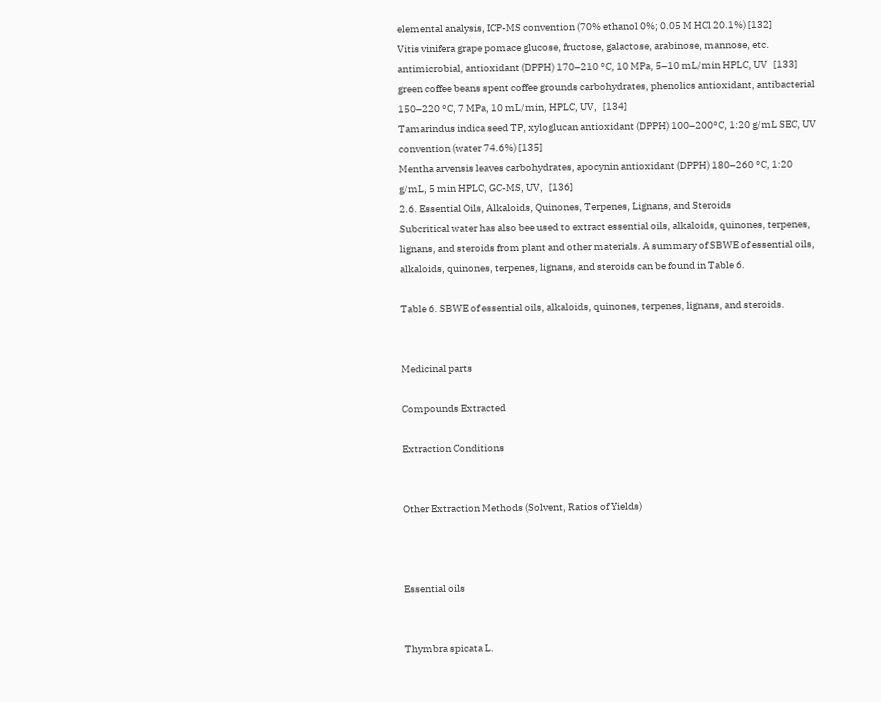elemental analysis, ICP-MS convention (70% ethanol 0%; 0.05 M HCl 20.1%) [132]
Vitis vinifera grape pomace glucose, fructose, galactose, arabinose, mannose, etc. antimicrobial, antioxidant (DPPH) 170–210 °C, 10 MPa, 5–10 mL/min HPLC, UV   [133]
green coffee beans spent coffee grounds carbohydrates, phenolics antioxidant, antibacterial 150–220 °C, 7 MPa, 10 mL/min, HPLC, UV,   [134]
Tamarindus indica seed TP, xyloglucan antioxidant (DPPH) 100–200°C, 1:20 g/mL SEC, UV convention (water 74.6%) [135]
Mentha arvensis leaves carbohydrates, apocynin antioxidant (DPPH) 180–260 °C, 1:20 g/mL, 5 min HPLC, GC-MS, UV,   [136]
2.6. Essential Oils, Alkaloids, Quinones, Terpenes, Lignans, and Steroids
Subcritical water has also bee used to extract essential oils, alkaloids, quinones, terpenes, lignans, and steroids from plant and other materials. A summary of SBWE of essential oils, alkaloids, quinones, terpenes, lignans, and steroids can be found in Table 6.

Table 6. SBWE of essential oils, alkaloids, quinones, terpenes, lignans, and steroids.


Medicinal parts

Compounds Extracted

Extraction Conditions


Other Extraction Methods (Solvent, Ratios of Yields)



Essential oils


Thymbra spicata L.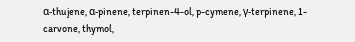α-thujene, α-pinene, terpinen-4-ol, p-cymene, γ-terpinene, 1-carvone, thymol,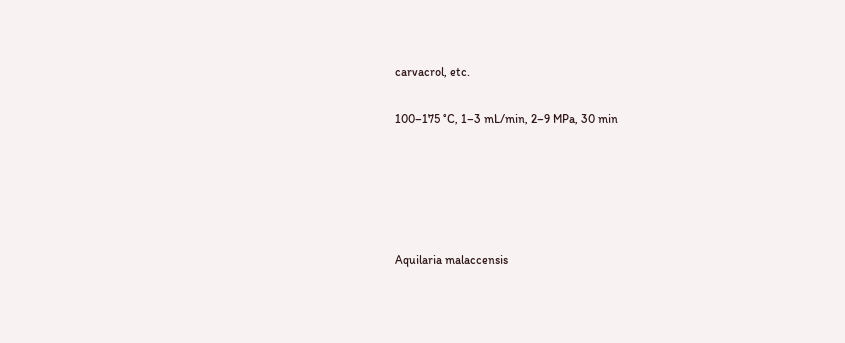carvacrol, etc.

100–175 °C, 1–3 mL/min, 2–9 MPa, 30 min





Aquilaria malaccensis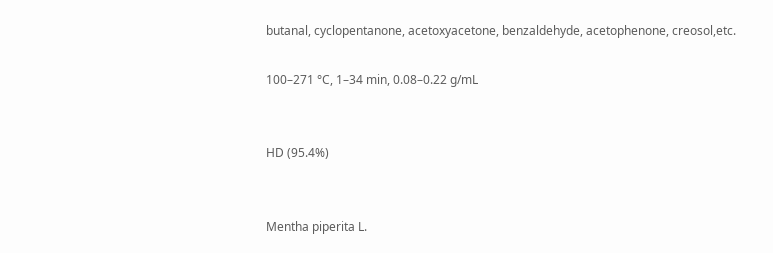butanal, cyclopentanone, acetoxyacetone, benzaldehyde, acetophenone, creosol,etc.

100–271 °C, 1–34 min, 0.08–0.22 g/mL


HD (95.4%)


Mentha piperita L.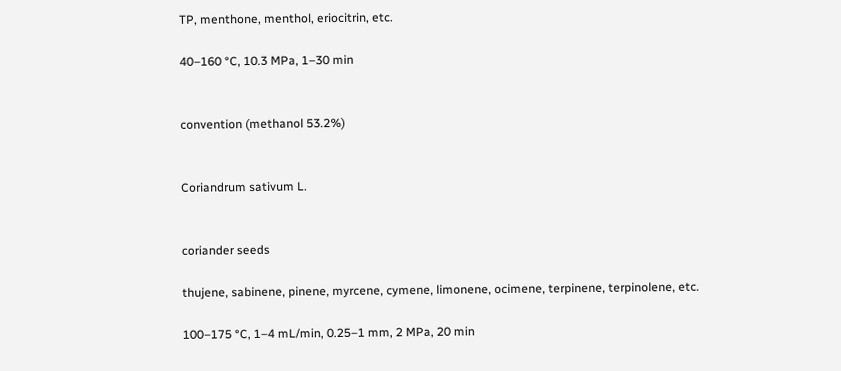TP, menthone, menthol, eriocitrin, etc.

40–160 °C, 10.3 MPa, 1–30 min


convention (methanol 53.2%)


Coriandrum sativum L.


coriander seeds

thujene, sabinene, pinene, myrcene, cymene, limonene, ocimene, terpinene, terpinolene, etc.

100–175 °C, 1–4 mL/min, 0.25–1 mm, 2 MPa, 20 min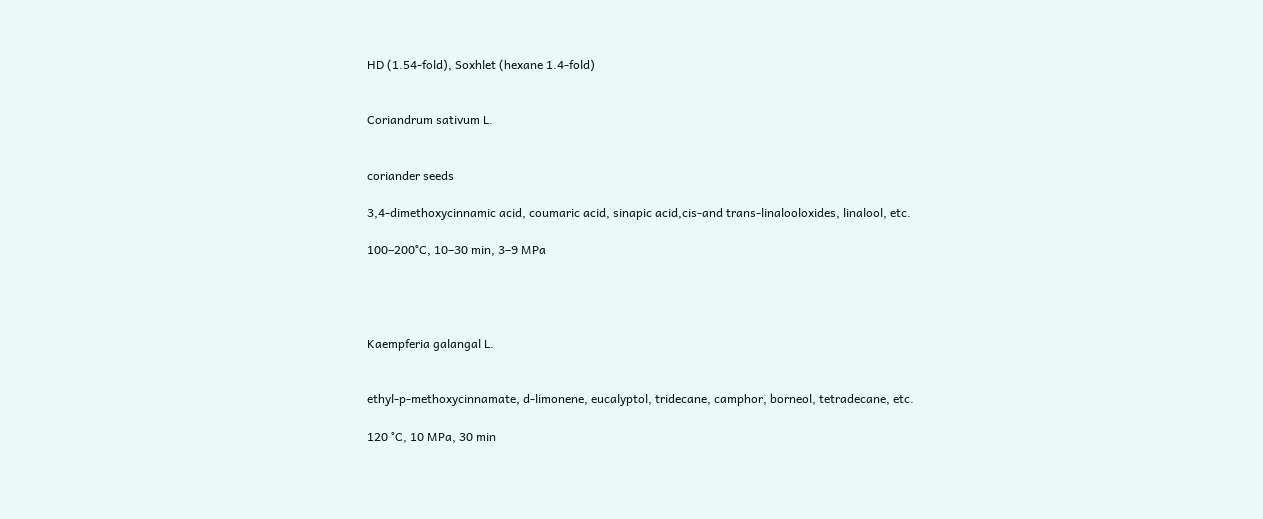HD (1.54-fold), Soxhlet (hexane 1.4-fold)


Coriandrum sativum L.


coriander seeds

3,4-dimethoxycinnamic acid, coumaric acid, sinapic acid,cis-and trans-linalooloxides, linalool, etc.

100–200°C, 10–30 min, 3–9 MPa




Kaempferia galangal L.


ethyl-p-methoxycinnamate, d-limonene, eucalyptol, tridecane, camphor, borneol, tetradecane, etc.

120 °C, 10 MPa, 30 min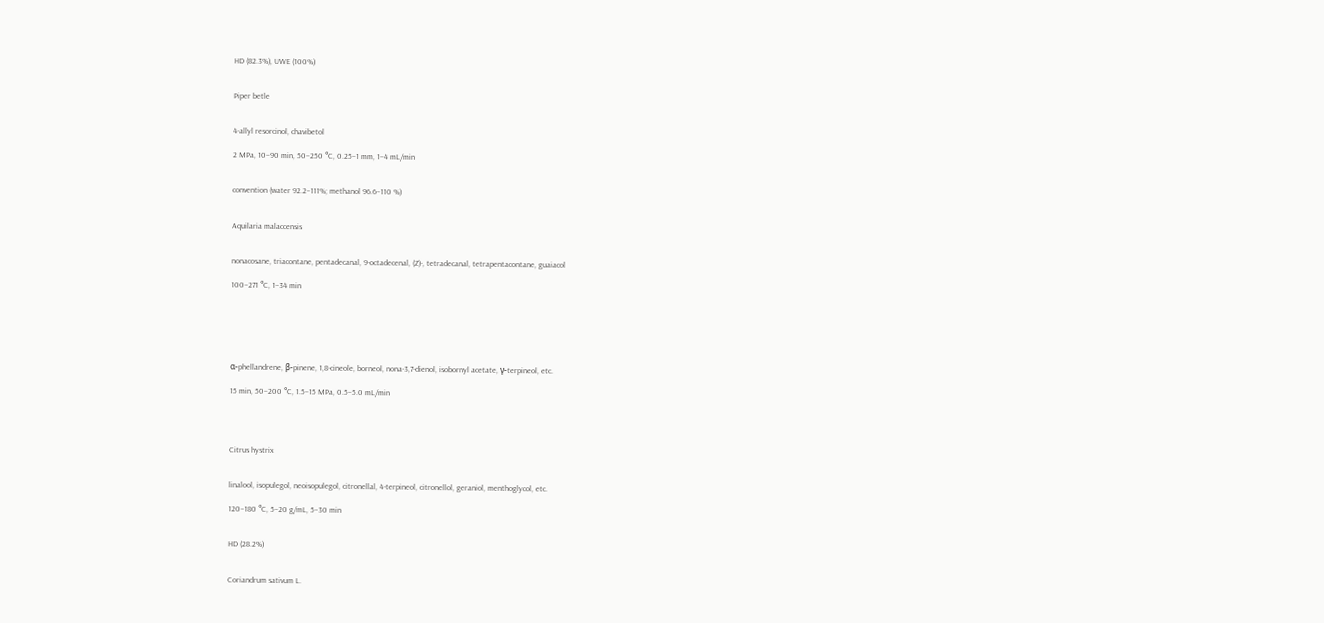HD (82.3%), UWE (100%)


Piper betle


4-allyl resorcinol, chavibetol

2 MPa, 10–90 min, 50–250 °C, 0.25–1 mm, 1–4 mL/min


convention (water 92.2–111%; methanol 96.6–110 %)


Aquilaria malaccensis


nonacosane, triacontane, pentadecanal, 9-octadecenal, (Z)-, tetradecanal, tetrapentacontane, guaiacol

100–271 °C, 1–34 min






α-phellandrene, β-pinene, 1,8-cineole, borneol, nona-3,7-dienol, isobornyl acetate, γ-terpineol, etc.

15 min, 50–200 °C, 1.5–15 MPa, 0.5–5.0 mL/min




Citrus hystrix


linalool, isopulegol, neoisopulegol, citronellal, 4-terpineol, citronellol, geraniol, menthoglycol, etc.

120–180 °C, 5–20 g/mL, 5–30 min


HD (28.2%)


Coriandrum sativum L.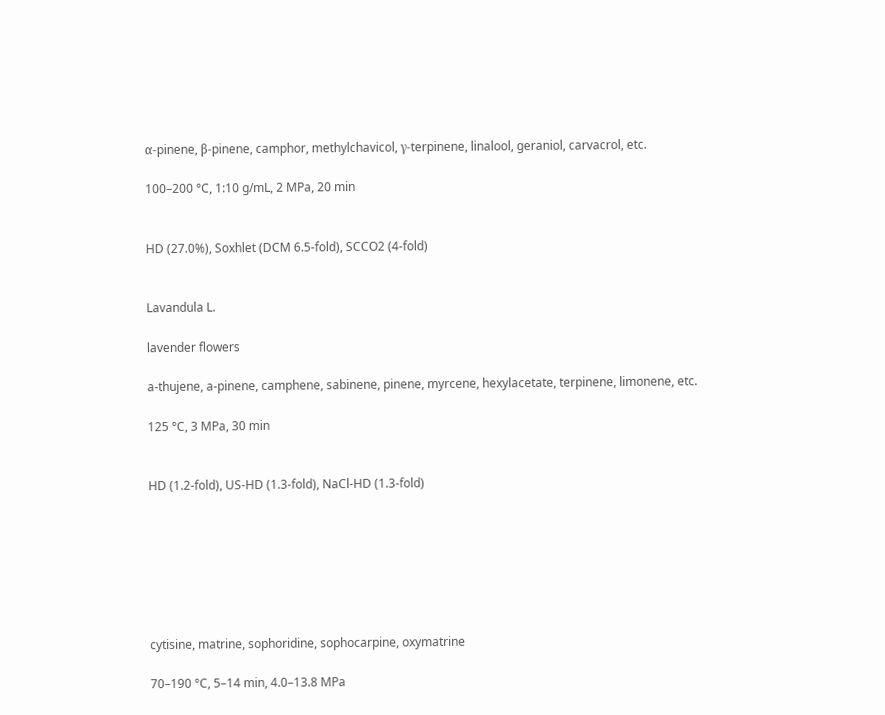α-pinene, β-pinene, camphor, methylchavicol, γ-terpinene, linalool, geraniol, carvacrol, etc.

100–200 °C, 1:10 g/mL, 2 MPa, 20 min


HD (27.0%), Soxhlet (DCM 6.5-fold), SCCO2 (4-fold)


Lavandula L.

lavender flowers

a-thujene, a-pinene, camphene, sabinene, pinene, myrcene, hexylacetate, terpinene, limonene, etc.

125 °C, 3 MPa, 30 min


HD (1.2-fold), US-HD (1.3-fold), NaCl-HD (1.3-fold)







cytisine, matrine, sophoridine, sophocarpine, oxymatrine

70–190 °C, 5–14 min, 4.0–13.8 MPa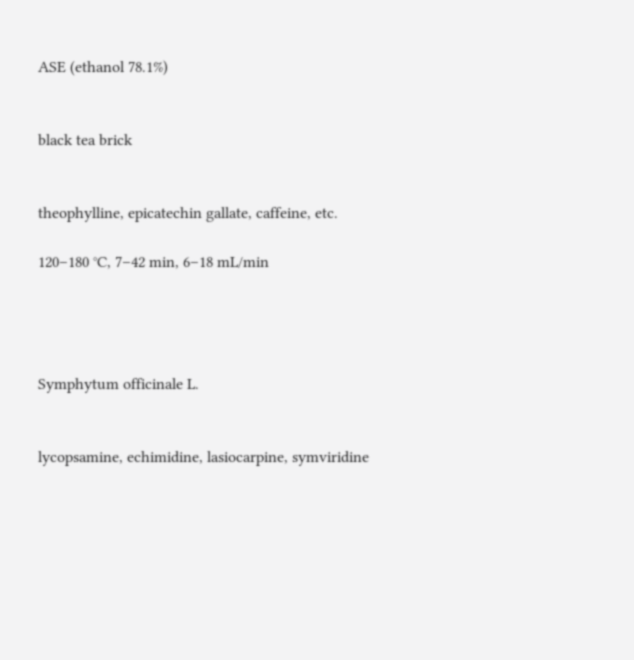ASE (ethanol 78.1%)


black tea brick


theophylline, epicatechin gallate, caffeine, etc.

120–180 °C, 7–42 min, 6–18 mL/min




Symphytum officinale L.


lycopsamine, echimidine, lasiocarpine, symviridine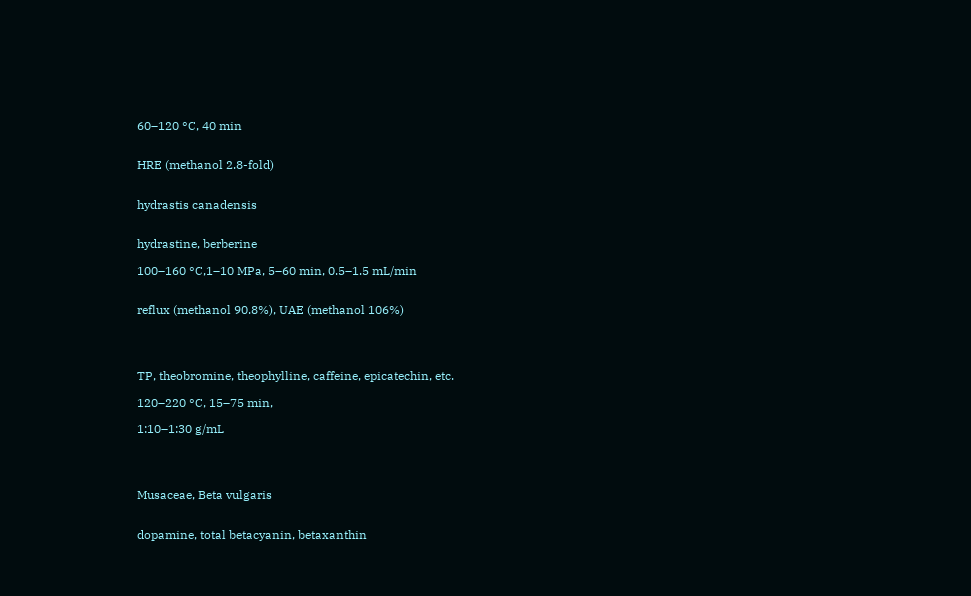60–120 °C, 40 min


HRE (methanol 2.8-fold)


hydrastis canadensis


hydrastine, berberine

100–160 °C,1–10 MPa, 5–60 min, 0.5–1.5 mL/min


reflux (methanol 90.8%), UAE (methanol 106%)




TP, theobromine, theophylline, caffeine, epicatechin, etc.

120–220 °C, 15–75 min,

1:10–1:30 g/mL




Musaceae, Beta vulgaris


dopamine, total betacyanin, betaxanthin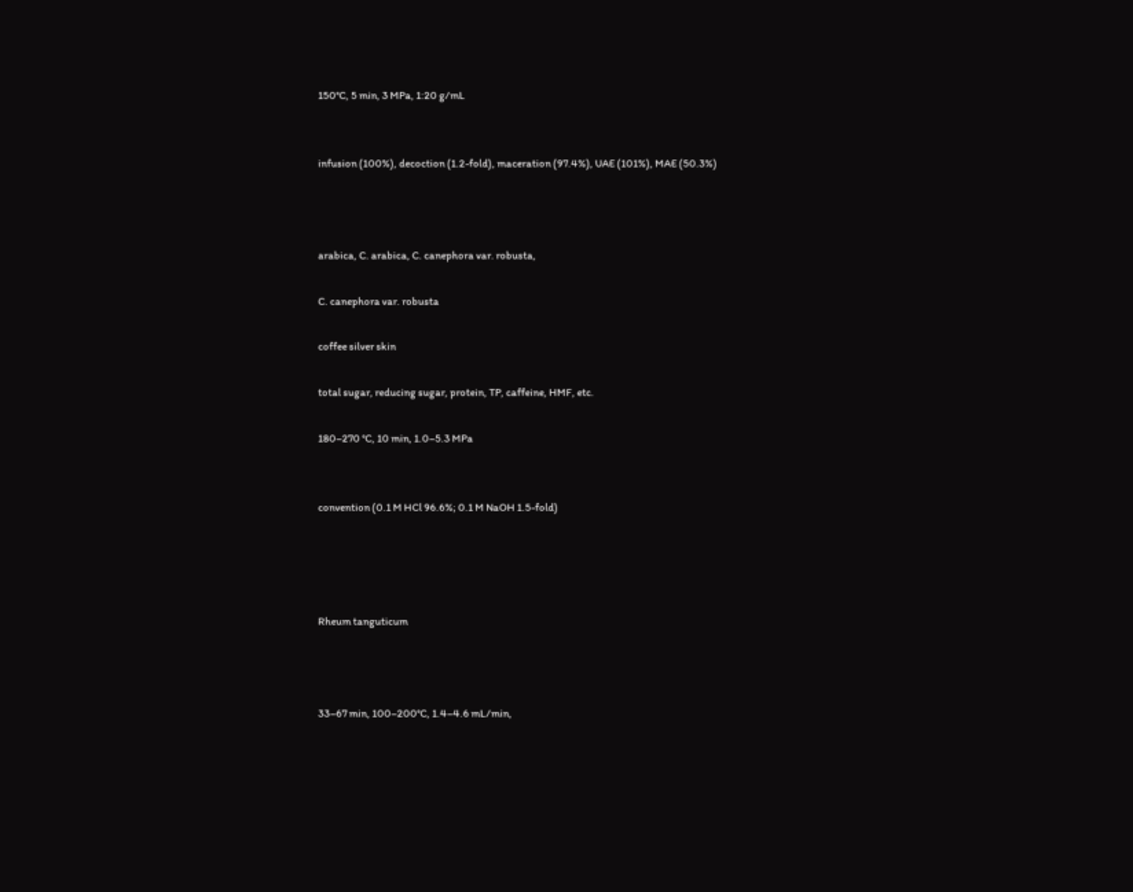150°C, 5 min, 3 MPa, 1:20 g/mL


infusion (100%), decoction (1.2-fold), maceration (97.4%), UAE (101%), MAE (50.3%)



arabica, C. arabica, C. canephora var. robusta,

C. canephora var. robusta

coffee silver skin

total sugar, reducing sugar, protein, TP, caffeine, HMF, etc.

180–270 °C, 10 min, 1.0–5.3 MPa


convention (0.1 M HCl 96.6%; 0.1 M NaOH 1.5-fold)




Rheum tanguticum



33–67 min, 100–200°C, 1.4–4.6 mL/min,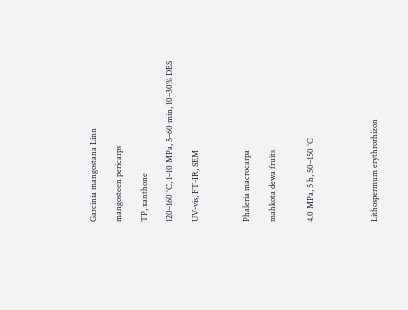Garcinia mangostana Linn

mangosteen pericarps

TP, xanthone

120–160 °C, 1–10 MPa, 5–60 min, 10–30% DES

UV-vis, FT-IR, SEM



Phaleria macrocarpa

mahkota dewa fruits


4.0 MPa, 5 h, 50–150 °C




Lithospermum erythrorhizon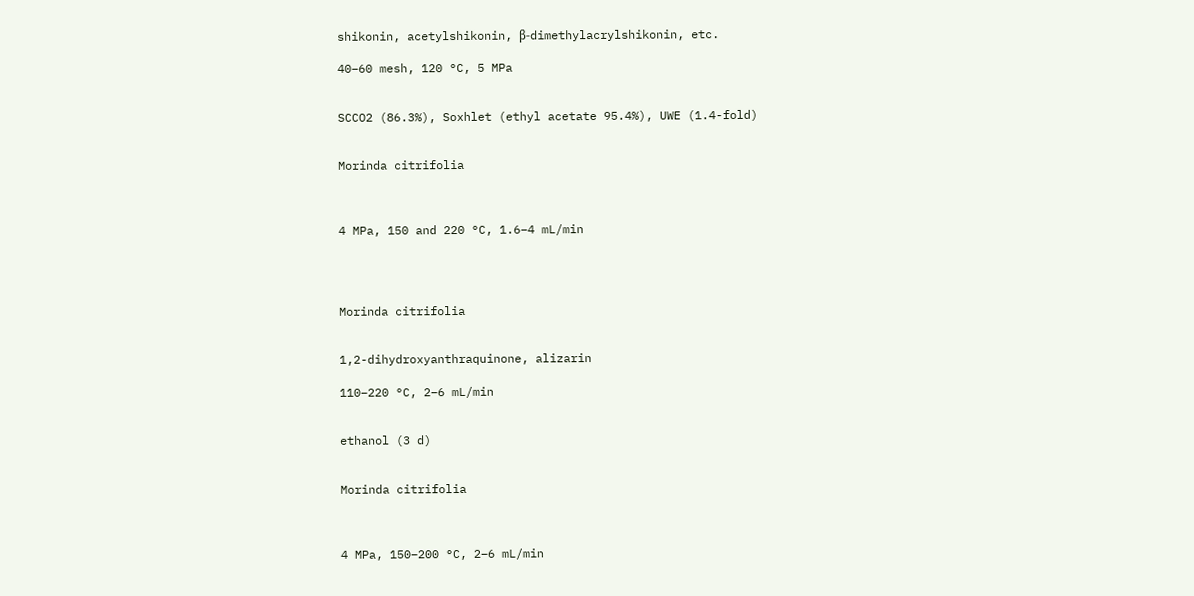shikonin, acetylshikonin, β-dimethylacrylshikonin, etc.

40–60 mesh, 120 °C, 5 MPa


SCCO2 (86.3%), Soxhlet (ethyl acetate 95.4%), UWE (1.4-fold)


Morinda citrifolia



4 MPa, 150 and 220 °C, 1.6–4 mL/min




Morinda citrifolia


1,2-dihydroxyanthraquinone, alizarin

110–220 °C, 2–6 mL/min


ethanol (3 d)


Morinda citrifolia



4 MPa, 150–200 °C, 2–6 mL/min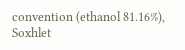convention (ethanol 81.16%), Soxhlet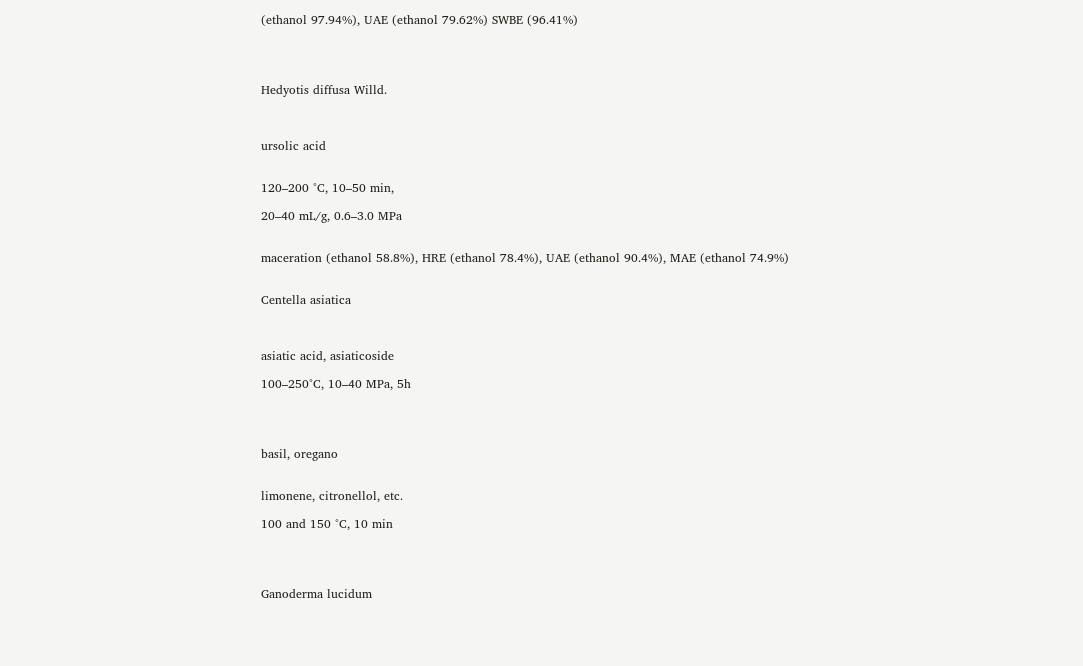(ethanol 97.94%), UAE (ethanol 79.62%) SWBE (96.41%)




Hedyotis diffusa Willd.



ursolic acid


120–200 °C, 10–50 min,

20–40 mL/g, 0.6–3.0 MPa


maceration (ethanol 58.8%), HRE (ethanol 78.4%), UAE (ethanol 90.4%), MAE (ethanol 74.9%)


Centella asiatica



asiatic acid, asiaticoside

100–250°C, 10–40 MPa, 5h




basil, oregano


limonene, citronellol, etc.

100 and 150 °C, 10 min




Ganoderma lucidum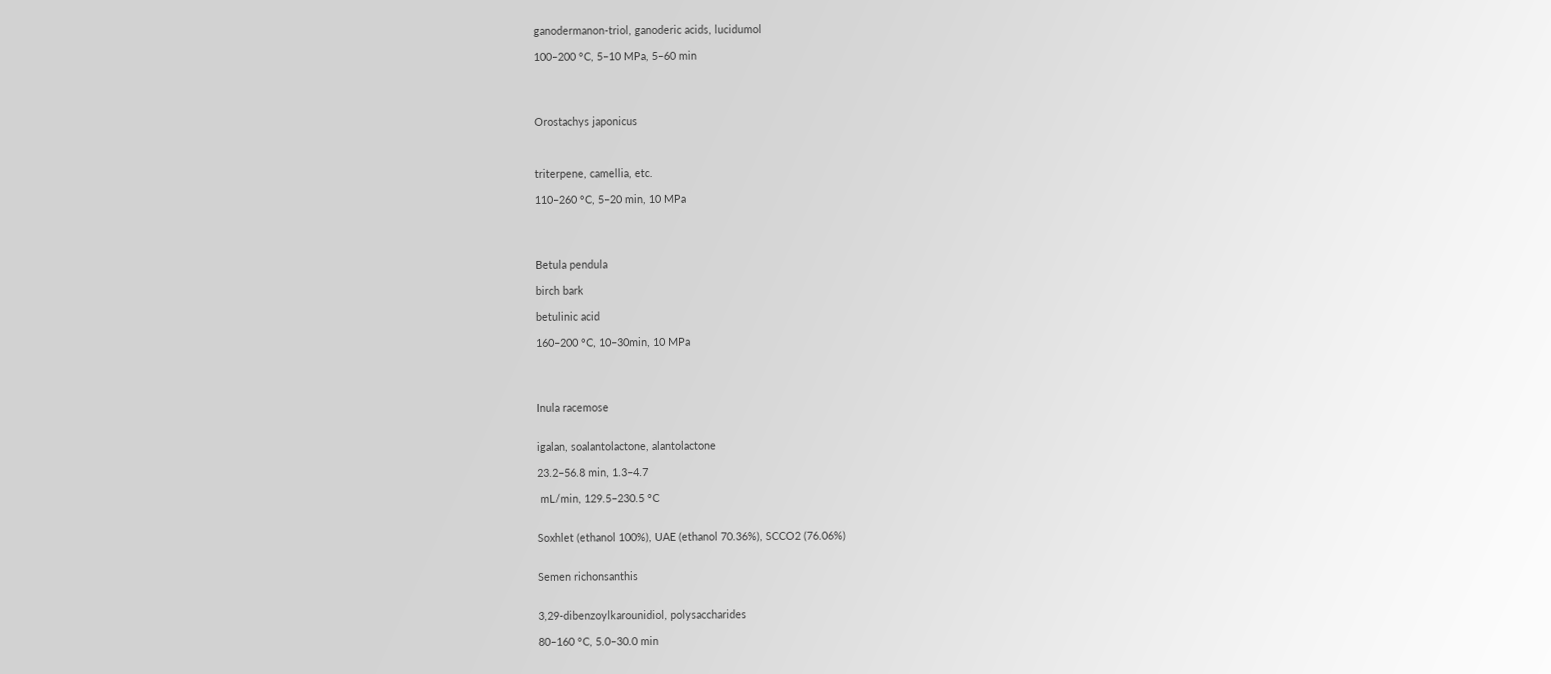ganodermanon-triol, ganoderic acids, lucidumol

100–200 °C, 5–10 MPa, 5–60 min




Orostachys japonicus



triterpene, camellia, etc.

110–260 °C, 5–20 min, 10 MPa




Betula pendula

birch bark

betulinic acid

160–200 °C, 10–30min, 10 MPa




Inula racemose


igalan, soalantolactone, alantolactone

23.2–56.8 min, 1.3–4.7

 mL/min, 129.5–230.5 °C


Soxhlet (ethanol 100%), UAE (ethanol 70.36%), SCCO2 (76.06%)


Semen richonsanthis


3,29-dibenzoylkarounidiol, polysaccharides

80–160 °C, 5.0–30.0 min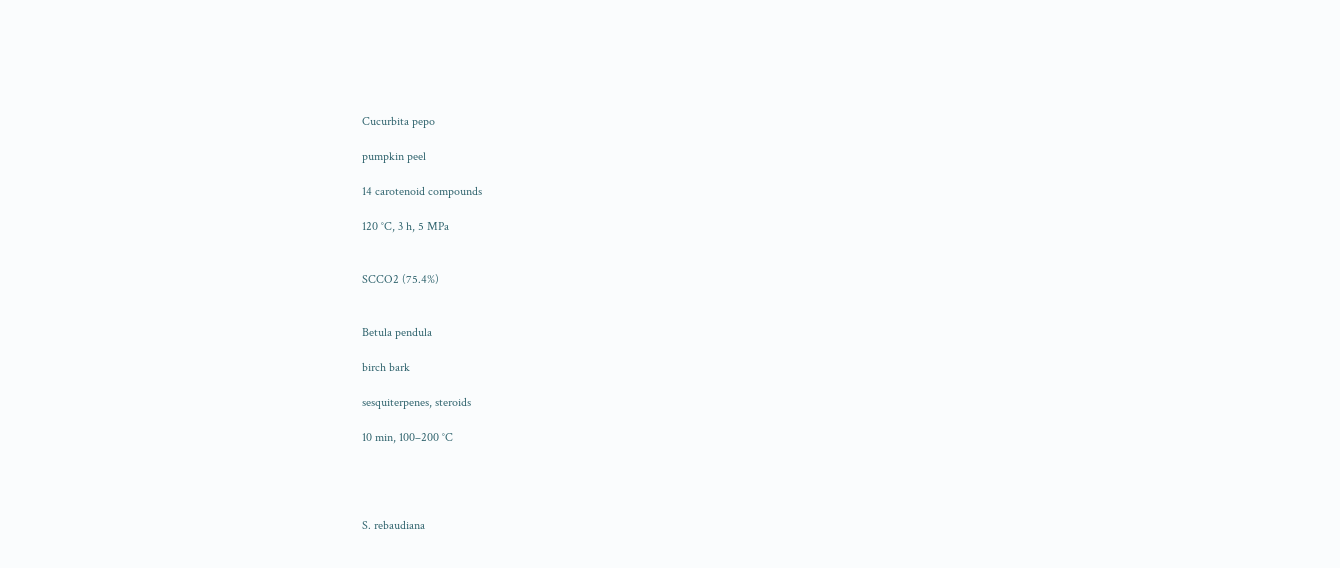Cucurbita pepo

pumpkin peel

14 carotenoid compounds

120 °C, 3 h, 5 MPa


SCCO2 (75.4%)


Betula pendula

birch bark

sesquiterpenes, steroids

10 min, 100–200 °C




S. rebaudiana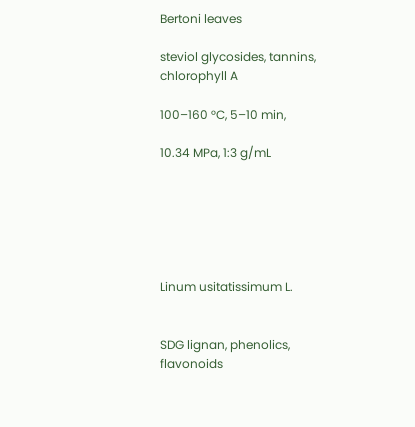Bertoni leaves

steviol glycosides, tannins, chlorophyll A

100–160 °C, 5–10 min,

10.34 MPa, 1:3 g/mL






Linum usitatissimum L.


SDG lignan, phenolics, flavonoids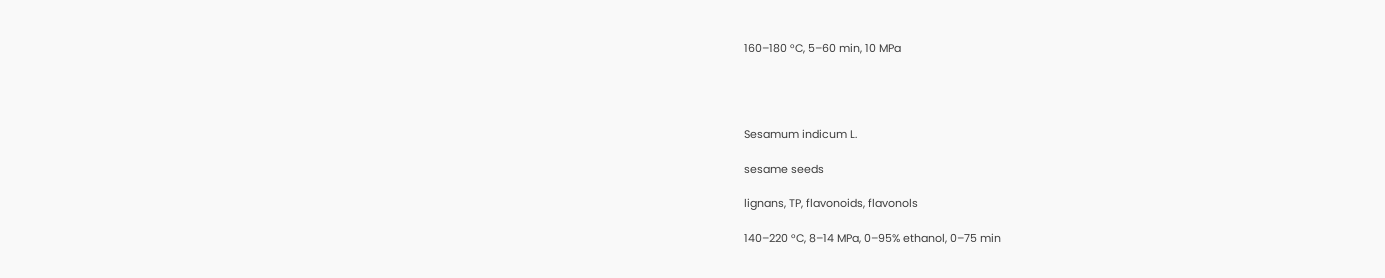160–180 °C, 5–60 min, 10 MPa




Sesamum indicum L.

sesame seeds

lignans, TP, flavonoids, flavonols

140–220 °C, 8–14 MPa, 0–95% ethanol, 0–75 min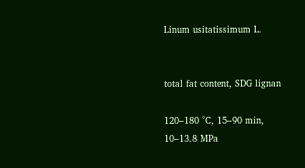Linum usitatissimum L.


total fat content, SDG lignan

120–180 °C, 15–90 min, 10–13.8 MPa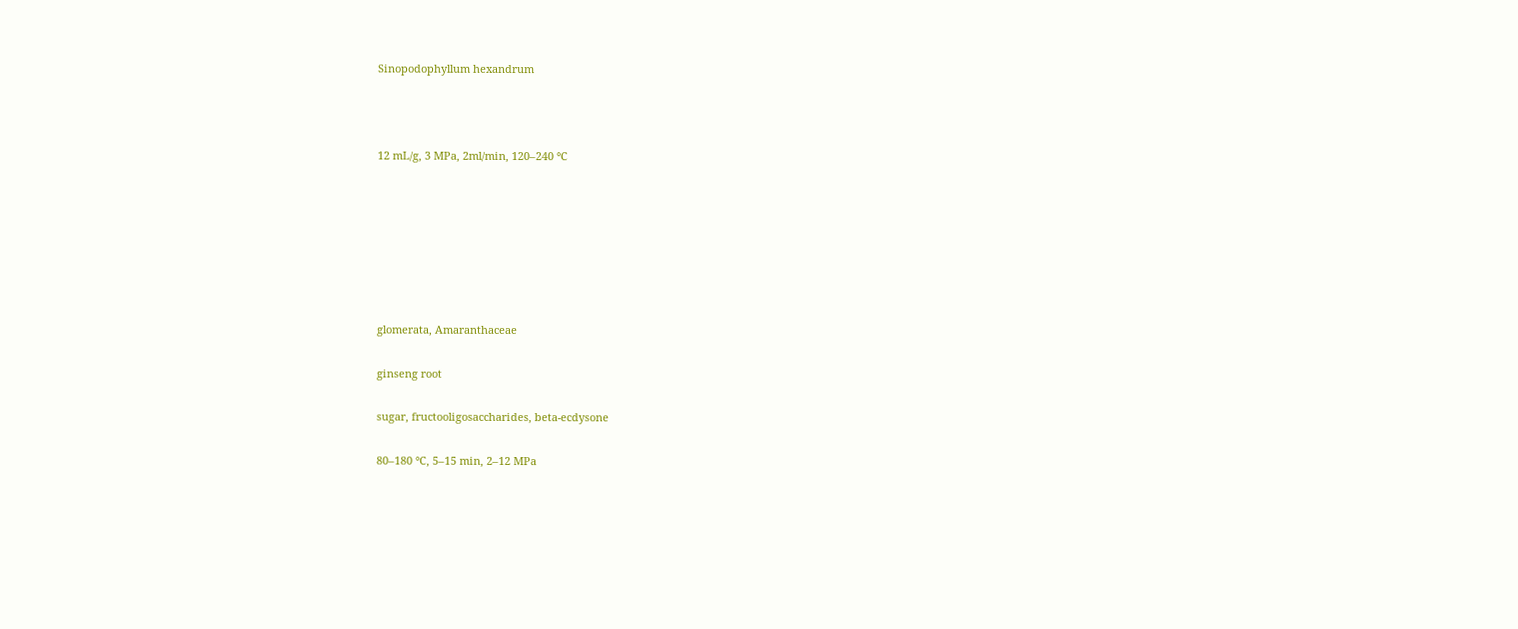Sinopodophyllum hexandrum



12 mL/g, 3 MPa, 2ml/min, 120–240 °C







glomerata, Amaranthaceae

ginseng root

sugar, fructooligosaccharides, beta-ecdysone

80–180 °C, 5–15 min, 2–12 MPa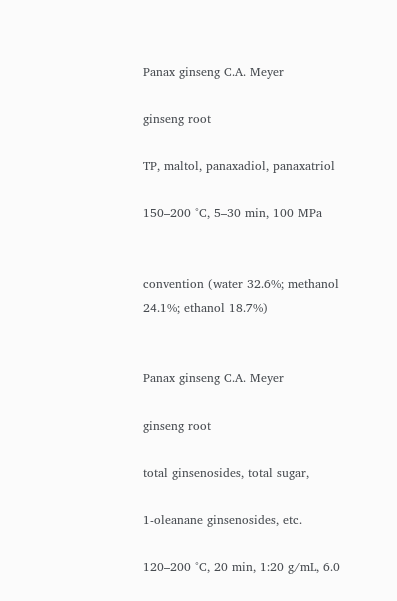Panax ginseng C.A. Meyer

ginseng root

TP, maltol, panaxadiol, panaxatriol

150–200 °C, 5–30 min, 100 MPa


convention (water 32.6%; methanol 24.1%; ethanol 18.7%)


Panax ginseng C.A. Meyer

ginseng root

total ginsenosides, total sugar,

1-oleanane ginsenosides, etc.

120–200 °C, 20 min, 1:20 g/mL, 6.0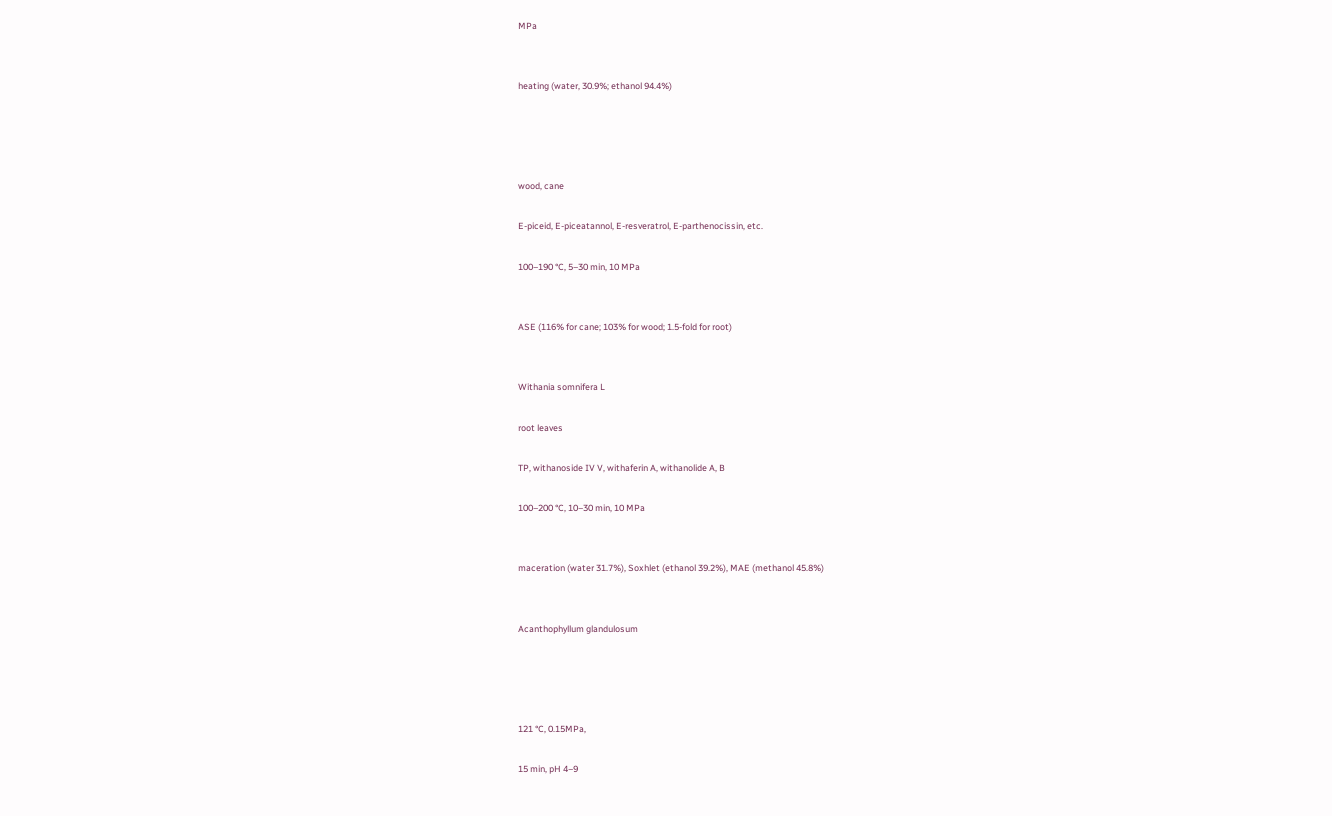MPa


heating (water, 30.9%; ethanol 94.4%)




wood, cane

E-piceid, E-piceatannol, E-resveratrol, E-parthenocissin, etc.

100–190 °C, 5–30 min, 10 MPa


ASE (116% for cane; 103% for wood; 1.5-fold for root)


Withania somnifera L

root leaves

TP, withanoside IV V, withaferin A, withanolide A, B

100–200 °C, 10–30 min, 10 MPa


maceration (water 31.7%), Soxhlet (ethanol 39.2%), MAE (methanol 45.8%)


Acanthophyllum glandulosum




121 °C, 0.15MPa,

15 min, pH 4–9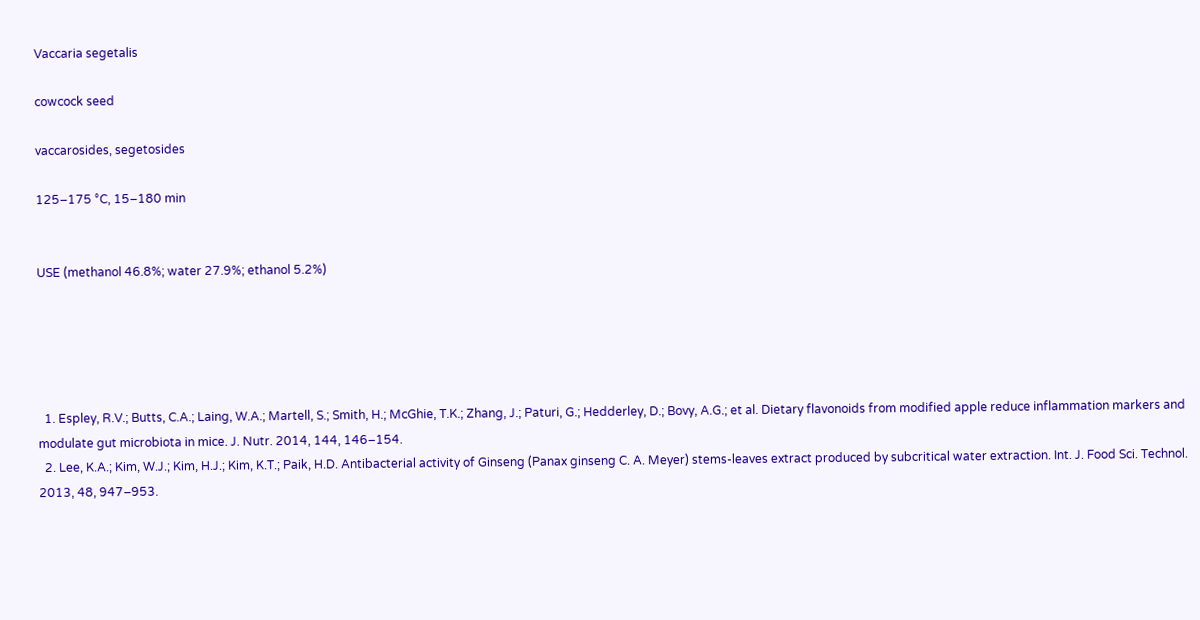Vaccaria segetalis

cowcock seed

vaccarosides, segetosides

125–175 °C, 15–180 min


USE (methanol 46.8%; water 27.9%; ethanol 5.2%)





  1. Espley, R.V.; Butts, C.A.; Laing, W.A.; Martell, S.; Smith, H.; McGhie, T.K.; Zhang, J.; Paturi, G.; Hedderley, D.; Bovy, A.G.; et al. Dietary flavonoids from modified apple reduce inflammation markers and modulate gut microbiota in mice. J. Nutr. 2014, 144, 146–154.
  2. Lee, K.A.; Kim, W.J.; Kim, H.J.; Kim, K.T.; Paik, H.D. Antibacterial activity of Ginseng (Panax ginseng C. A. Meyer) stems-leaves extract produced by subcritical water extraction. Int. J. Food Sci. Technol. 2013, 48, 947–953.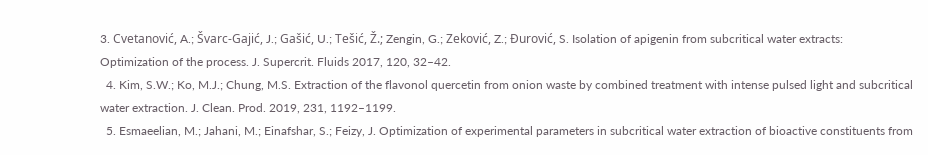3. Cvetanović, A.; Švarc-Gajić, J.; Gašić, U.; Tešić, Ž.; Zengin, G.; Zeković, Z.; Đurović, S. Isolation of apigenin from subcritical water extracts: Optimization of the process. J. Supercrit. Fluids 2017, 120, 32–42.
  4. Kim, S.W.; Ko, M.J.; Chung, M.S. Extraction of the flavonol quercetin from onion waste by combined treatment with intense pulsed light and subcritical water extraction. J. Clean. Prod. 2019, 231, 1192–1199.
  5. Esmaeelian, M.; Jahani, M.; Einafshar, S.; Feizy, J. Optimization of experimental parameters in subcritical water extraction of bioactive constituents from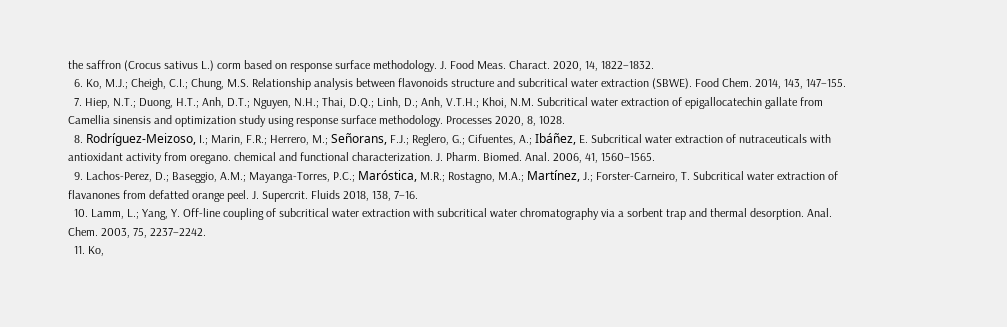the saffron (Crocus sativus L.) corm based on response surface methodology. J. Food Meas. Charact. 2020, 14, 1822–1832.
  6. Ko, M.J.; Cheigh, C.I.; Chung, M.S. Relationship analysis between flavonoids structure and subcritical water extraction (SBWE). Food Chem. 2014, 143, 147–155.
  7. Hiep, N.T.; Duong, H.T.; Anh, D.T.; Nguyen, N.H.; Thai, D.Q.; Linh, D.; Anh, V.T.H.; Khoi, N.M. Subcritical water extraction of epigallocatechin gallate from Camellia sinensis and optimization study using response surface methodology. Processes 2020, 8, 1028.
  8. Rodríguez-Meizoso, I.; Marin, F.R.; Herrero, M.; Señorans, F.J.; Reglero, G.; Cifuentes, A.; Ibáñez, E. Subcritical water extraction of nutraceuticals with antioxidant activity from oregano. chemical and functional characterization. J. Pharm. Biomed. Anal. 2006, 41, 1560–1565.
  9. Lachos-Perez, D.; Baseggio, A.M.; Mayanga-Torres, P.C.; Maróstica, M.R.; Rostagno, M.A.; Martínez, J.; Forster-Carneiro, T. Subcritical water extraction of flavanones from defatted orange peel. J. Supercrit. Fluids 2018, 138, 7–16.
  10. Lamm, L.; Yang, Y. Off-line coupling of subcritical water extraction with subcritical water chromatography via a sorbent trap and thermal desorption. Anal. Chem. 2003, 75, 2237–2242.
  11. Ko,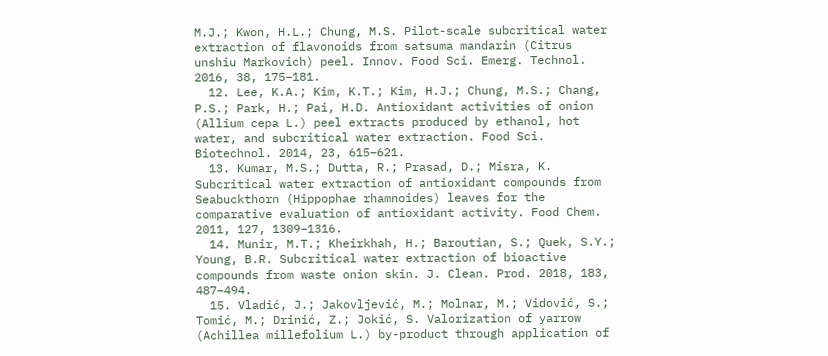M.J.; Kwon, H.L.; Chung, M.S. Pilot-scale subcritical water extraction of flavonoids from satsuma mandarin (Citrus unshiu Markovich) peel. Innov. Food Sci. Emerg. Technol. 2016, 38, 175–181.
  12. Lee, K.A.; Kim, K.T.; Kim, H.J.; Chung, M.S.; Chang, P.S.; Park, H.; Pai, H.D. Antioxidant activities of onion (Allium cepa L.) peel extracts produced by ethanol, hot water, and subcritical water extraction. Food Sci. Biotechnol. 2014, 23, 615–621.
  13. Kumar, M.S.; Dutta, R.; Prasad, D.; Misra, K. Subcritical water extraction of antioxidant compounds from Seabuckthorn (Hippophae rhamnoides) leaves for the comparative evaluation of antioxidant activity. Food Chem. 2011, 127, 1309–1316.
  14. Munir, M.T.; Kheirkhah, H.; Baroutian, S.; Quek, S.Y.; Young, B.R. Subcritical water extraction of bioactive compounds from waste onion skin. J. Clean. Prod. 2018, 183, 487–494.
  15. Vladić, J.; Jakovljević, M.; Molnar, M.; Vidović, S.; Tomić, M.; Drinić, Z.; Jokić, S. Valorization of yarrow (Achillea millefolium L.) by-product through application of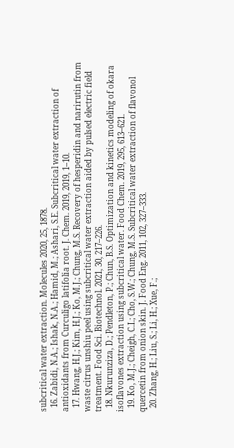subcritical water extraction. Molecules 2020, 25, 1878.
  16. Zabidi, N.A.; Ishak, N.A.; Hamid, M.; Ashari, S.E. Subcritical water extraction of antioxidants from Curculigo latifolia root. J. Chem. 2019, 2019, 1–10.
  17. Hwang, H.J.; Kim, H.J.; Ko, M.J.; Chung, M.S. Recovery of hesperidin and narirutin from waste citrus unshiu peel using subcritical water extraction aided by pulsed electric field treatment. Food Sci. Biotechnol. 2021, 30, 217–226.
  18. Nkurunziza, D.; Pendleton, P.; Chun, B.S. Optimization and kinetics modeling of okara isoflavones extraction using subcritical water. Food Chem. 2019, 295, 613–621.
  19. Ko, M.J.; Cheigh, C.I.; Cho, S.W.; Chung, M.S. Subcritical water extraction of flavonol quercetin from onion skin. J. Food Eng. 2011, 102, 327–333.
  20. Zhang, H.; Liu, S.; Li, H.; Xue, F.;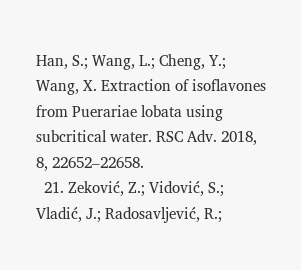Han, S.; Wang, L.; Cheng, Y.; Wang, X. Extraction of isoflavones from Puerariae lobata using subcritical water. RSC Adv. 2018, 8, 22652–22658.
  21. Zeković, Z.; Vidović, S.; Vladić, J.; Radosavljević, R.;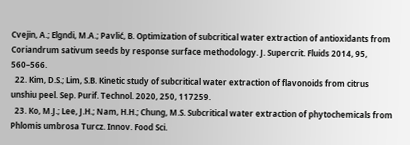Cvejin, A.; Elgndi, M.A.; Pavlić, B. Optimization of subcritical water extraction of antioxidants from Coriandrum sativum seeds by response surface methodology. J. Supercrit. Fluids 2014, 95, 560–566.
  22. Kim, D.S.; Lim, S.B. Kinetic study of subcritical water extraction of flavonoids from citrus unshiu peel. Sep. Purif. Technol. 2020, 250, 117259.
  23. Ko, M.J.; Lee, J.H.; Nam, H.H.; Chung, M.S. Subcritical water extraction of phytochemicals from Phlomis umbrosa Turcz. Innov. Food Sci.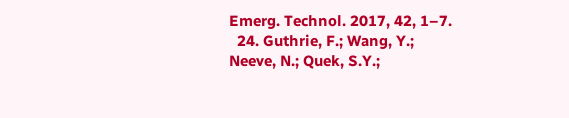Emerg. Technol. 2017, 42, 1–7.
  24. Guthrie, F.; Wang, Y.; Neeve, N.; Quek, S.Y.;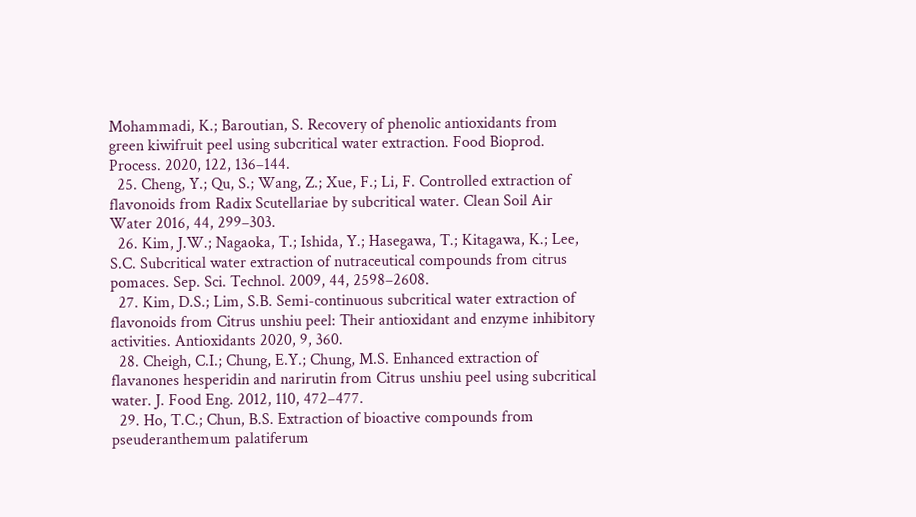Mohammadi, K.; Baroutian, S. Recovery of phenolic antioxidants from green kiwifruit peel using subcritical water extraction. Food Bioprod. Process. 2020, 122, 136–144.
  25. Cheng, Y.; Qu, S.; Wang, Z.; Xue, F.; Li, F. Controlled extraction of flavonoids from Radix Scutellariae by subcritical water. Clean Soil Air Water 2016, 44, 299–303.
  26. Kim, J.W.; Nagaoka, T.; Ishida, Y.; Hasegawa, T.; Kitagawa, K.; Lee, S.C. Subcritical water extraction of nutraceutical compounds from citrus pomaces. Sep. Sci. Technol. 2009, 44, 2598–2608.
  27. Kim, D.S.; Lim, S.B. Semi-continuous subcritical water extraction of flavonoids from Citrus unshiu peel: Their antioxidant and enzyme inhibitory activities. Antioxidants 2020, 9, 360.
  28. Cheigh, C.I.; Chung, E.Y.; Chung, M.S. Enhanced extraction of flavanones hesperidin and narirutin from Citrus unshiu peel using subcritical water. J. Food Eng. 2012, 110, 472–477.
  29. Ho, T.C.; Chun, B.S. Extraction of bioactive compounds from pseuderanthemum palatiferum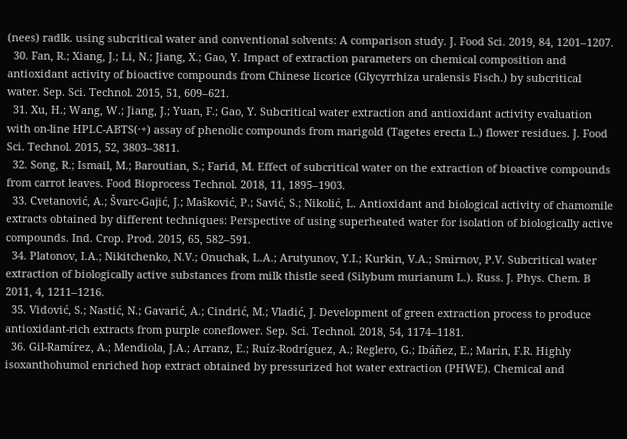(nees) radlk. using subcritical water and conventional solvents: A comparison study. J. Food Sci. 2019, 84, 1201–1207.
  30. Fan, R.; Xiang, J.; Li, N.; Jiang, X.; Gao, Y. Impact of extraction parameters on chemical composition and antioxidant activity of bioactive compounds from Chinese licorice (Glycyrrhiza uralensis Fisch.) by subcritical water. Sep. Sci. Technol. 2015, 51, 609–621.
  31. Xu, H.; Wang, W.; Jiang, J.; Yuan, F.; Gao, Y. Subcritical water extraction and antioxidant activity evaluation with on-line HPLC-ABTS(·+) assay of phenolic compounds from marigold (Tagetes erecta L.) flower residues. J. Food Sci. Technol. 2015, 52, 3803–3811.
  32. Song, R.; Ismail, M.; Baroutian, S.; Farid, M. Effect of subcritical water on the extraction of bioactive compounds from carrot leaves. Food Bioprocess Technol. 2018, 11, 1895–1903.
  33. Cvetanović, A.; Švarc-Gajić, J.; Mašković, P.; Savić, S.; Nikolić, L. Antioxidant and biological activity of chamomile extracts obtained by different techniques: Perspective of using superheated water for isolation of biologically active compounds. Ind. Crop. Prod. 2015, 65, 582–591.
  34. Platonov, I.A.; Nikitchenko, N.V.; Onuchak, L.A.; Arutyunov, Y.I.; Kurkin, V.A.; Smirnov, P.V. Subcritical water extraction of biologically active substances from milk thistle seed (Silybum murianum L.). Russ. J. Phys. Chem. B 2011, 4, 1211–1216.
  35. Vidović, S.; Nastić, N.; Gavarić, A.; Cindrić, M.; Vladić, J. Development of green extraction process to produce antioxidant-rich extracts from purple coneflower. Sep. Sci. Technol. 2018, 54, 1174–1181.
  36. Gil-Ramírez, A.; Mendiola, J.A.; Arranz, E.; Ruíz-Rodríguez, A.; Reglero, G.; Ibáñez, E.; Marín, F.R. Highly isoxanthohumol enriched hop extract obtained by pressurized hot water extraction (PHWE). Chemical and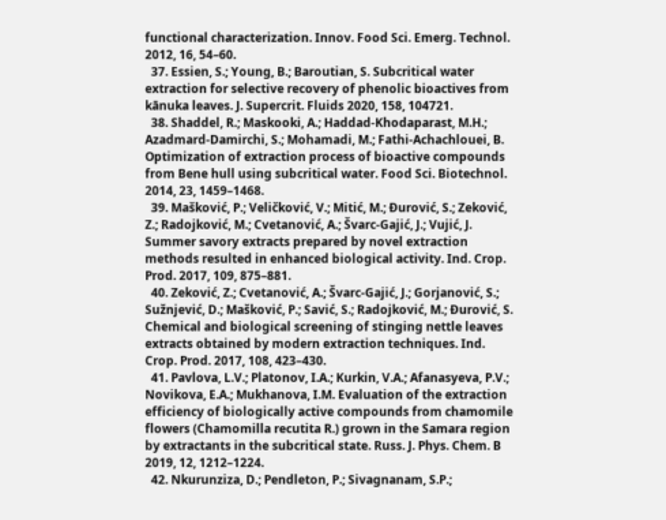functional characterization. Innov. Food Sci. Emerg. Technol. 2012, 16, 54–60.
  37. Essien, S.; Young, B.; Baroutian, S. Subcritical water extraction for selective recovery of phenolic bioactives from kānuka leaves. J. Supercrit. Fluids 2020, 158, 104721.
  38. Shaddel, R.; Maskooki, A.; Haddad-Khodaparast, M.H.; Azadmard-Damirchi, S.; Mohamadi, M.; Fathi-Achachlouei, B. Optimization of extraction process of bioactive compounds from Bene hull using subcritical water. Food Sci. Biotechnol. 2014, 23, 1459–1468.
  39. Mašković, P.; Veličković, V.; Mitić, M.; Đurović, S.; Zeković, Z.; Radojković, M.; Cvetanović, A.; Švarc-Gajić, J.; Vujić, J. Summer savory extracts prepared by novel extraction methods resulted in enhanced biological activity. Ind. Crop. Prod. 2017, 109, 875–881.
  40. Zeković, Z.; Cvetanović, A.; Švarc-Gajić, J.; Gorjanović, S.; Sužnjević, D.; Mašković, P.; Savić, S.; Radojković, M.; Đurović, S. Chemical and biological screening of stinging nettle leaves extracts obtained by modern extraction techniques. Ind. Crop. Prod. 2017, 108, 423–430.
  41. Pavlova, L.V.; Platonov, I.A.; Kurkin, V.A.; Afanasyeva, P.V.; Novikova, E.A.; Mukhanova, I.M. Evaluation of the extraction efficiency of biologically active compounds from chamomile flowers (Chamomilla recutita R.) grown in the Samara region by extractants in the subcritical state. Russ. J. Phys. Chem. B 2019, 12, 1212–1224.
  42. Nkurunziza, D.; Pendleton, P.; Sivagnanam, S.P.;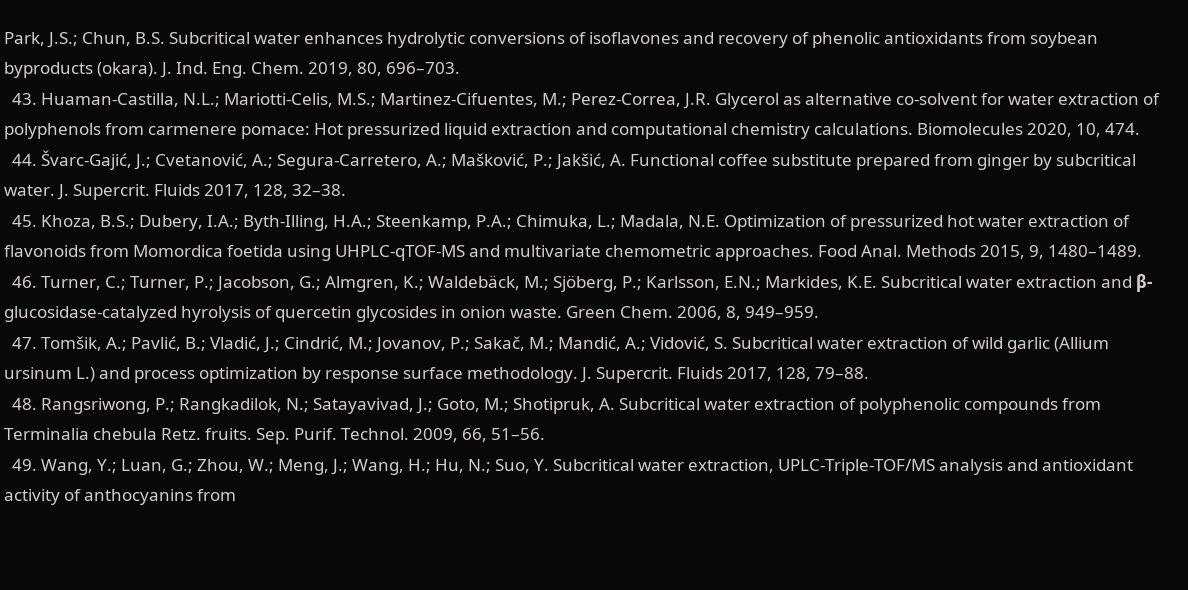Park, J.S.; Chun, B.S. Subcritical water enhances hydrolytic conversions of isoflavones and recovery of phenolic antioxidants from soybean byproducts (okara). J. Ind. Eng. Chem. 2019, 80, 696–703.
  43. Huaman-Castilla, N.L.; Mariotti-Celis, M.S.; Martinez-Cifuentes, M.; Perez-Correa, J.R. Glycerol as alternative co-solvent for water extraction of polyphenols from carmenere pomace: Hot pressurized liquid extraction and computational chemistry calculations. Biomolecules 2020, 10, 474.
  44. Švarc-Gajić, J.; Cvetanović, A.; Segura-Carretero, A.; Mašković, P.; Jakšić, A. Functional coffee substitute prepared from ginger by subcritical water. J. Supercrit. Fluids 2017, 128, 32–38.
  45. Khoza, B.S.; Dubery, I.A.; Byth-Illing, H.A.; Steenkamp, P.A.; Chimuka, L.; Madala, N.E. Optimization of pressurized hot water extraction of flavonoids from Momordica foetida using UHPLC-qTOF-MS and multivariate chemometric approaches. Food Anal. Methods 2015, 9, 1480–1489.
  46. Turner, C.; Turner, P.; Jacobson, G.; Almgren, K.; Waldebäck, M.; Sjöberg, P.; Karlsson, E.N.; Markides, K.E. Subcritical water extraction and β-glucosidase-catalyzed hyrolysis of quercetin glycosides in onion waste. Green Chem. 2006, 8, 949–959.
  47. Tomšik, A.; Pavlić, B.; Vladić, J.; Cindrić, M.; Jovanov, P.; Sakač, M.; Mandić, A.; Vidović, S. Subcritical water extraction of wild garlic (Allium ursinum L.) and process optimization by response surface methodology. J. Supercrit. Fluids 2017, 128, 79–88.
  48. Rangsriwong, P.; Rangkadilok, N.; Satayavivad, J.; Goto, M.; Shotipruk, A. Subcritical water extraction of polyphenolic compounds from Terminalia chebula Retz. fruits. Sep. Purif. Technol. 2009, 66, 51–56.
  49. Wang, Y.; Luan, G.; Zhou, W.; Meng, J.; Wang, H.; Hu, N.; Suo, Y. Subcritical water extraction, UPLC-Triple-TOF/MS analysis and antioxidant activity of anthocyanins from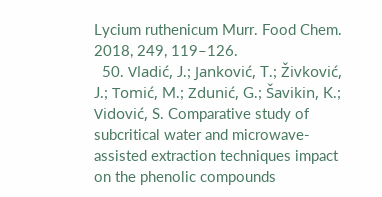Lycium ruthenicum Murr. Food Chem. 2018, 249, 119–126.
  50. Vladić, J.; Janković, T.; Živković, J.; Tomić, M.; Zdunić, G.; Šavikin, K.; Vidović, S. Comparative study of subcritical water and microwave-assisted extraction techniques impact on the phenolic compounds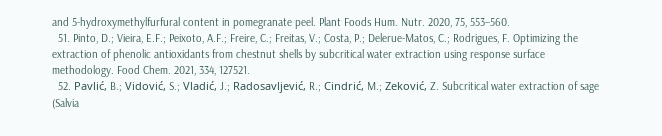and 5-hydroxymethylfurfural content in pomegranate peel. Plant Foods Hum. Nutr. 2020, 75, 553–560.
  51. Pinto, D.; Vieira, E.F.; Peixoto, A.F.; Freire, C.; Freitas, V.; Costa, P.; Delerue-Matos, C.; Rodrigues, F. Optimizing the extraction of phenolic antioxidants from chestnut shells by subcritical water extraction using response surface methodology. Food Chem. 2021, 334, 127521.
  52. Pavlić, B.; Vidović, S.; Vladić, J.; Radosavljević, R.; Cindrić, M.; Zeković, Z. Subcritical water extraction of sage (Salvia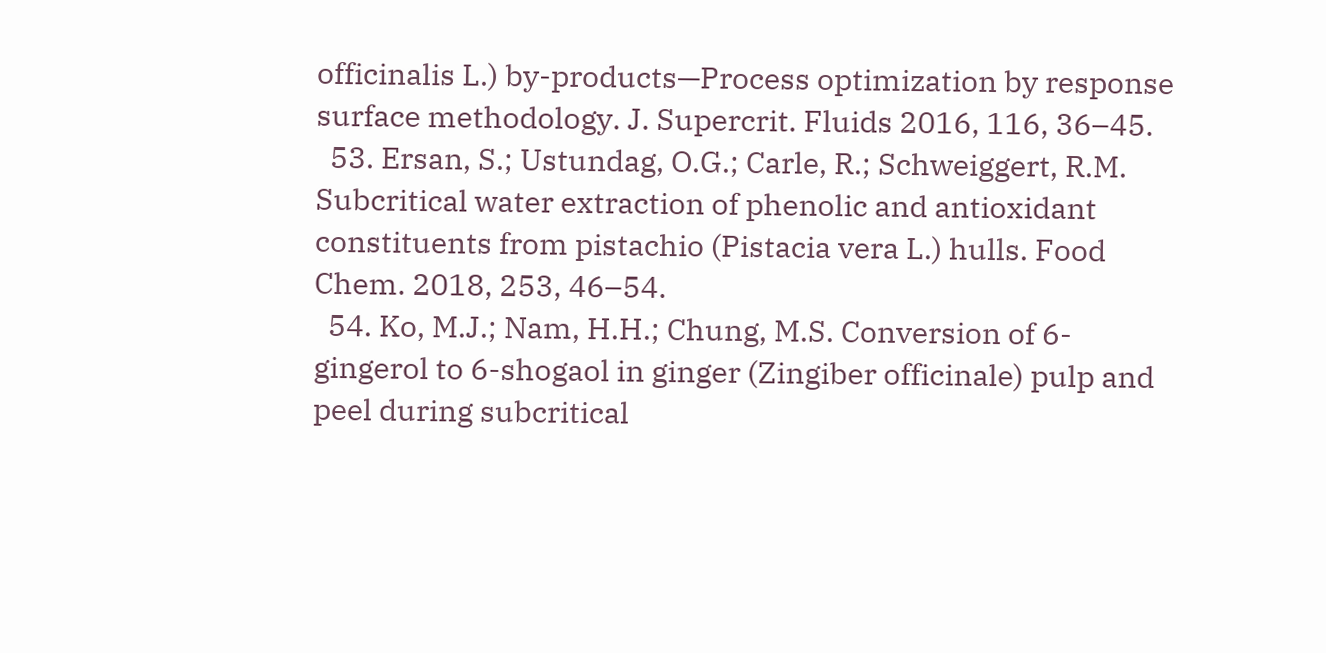officinalis L.) by-products—Process optimization by response surface methodology. J. Supercrit. Fluids 2016, 116, 36–45.
  53. Ersan, S.; Ustundag, O.G.; Carle, R.; Schweiggert, R.M. Subcritical water extraction of phenolic and antioxidant constituents from pistachio (Pistacia vera L.) hulls. Food Chem. 2018, 253, 46–54.
  54. Ko, M.J.; Nam, H.H.; Chung, M.S. Conversion of 6-gingerol to 6-shogaol in ginger (Zingiber officinale) pulp and peel during subcritical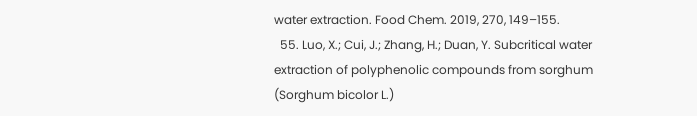water extraction. Food Chem. 2019, 270, 149–155.
  55. Luo, X.; Cui, J.; Zhang, H.; Duan, Y. Subcritical water extraction of polyphenolic compounds from sorghum (Sorghum bicolor L.)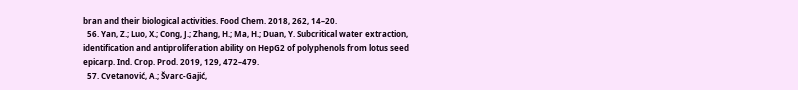bran and their biological activities. Food Chem. 2018, 262, 14–20.
  56. Yan, Z.; Luo, X.; Cong, J.; Zhang, H.; Ma, H.; Duan, Y. Subcritical water extraction, identification and antiproliferation ability on HepG2 of polyphenols from lotus seed epicarp. Ind. Crop. Prod. 2019, 129, 472–479.
  57. Cvetanović, A.; Švarc-Gajić,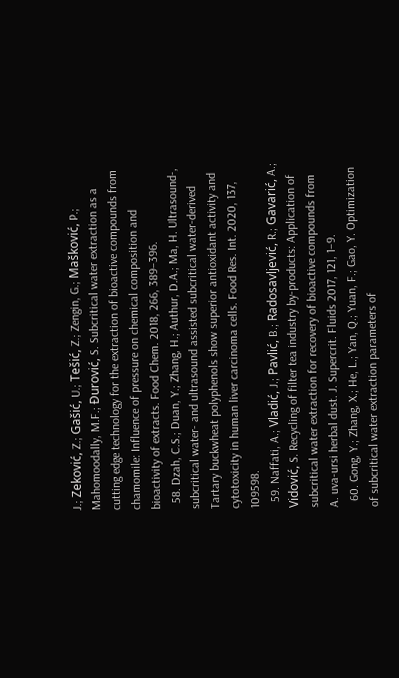J.; Zeković, Z.; Gašić, U.; Tešić, Z.; Zengin, G.; Mašković, P.; Mahomoodally, M.F.; Ðurović, S. Subcritical water extraction as a cutting edge technology for the extraction of bioactive compounds from chamomile: Influence of pressure on chemical composition and bioactivity of extracts. Food Chem. 2018, 266, 389–396.
  58. Dzah, C.S.; Duan, Y.; Zhang, H.; Authur, D.A.; Ma, H. Ultrasound-, subcritical water- and ultrasound assisted subcritical water-derived Tartary buckwheat polyphenols show superior antioxidant activity and cytotoxicity in human liver carcinoma cells. Food Res. Int. 2020, 137, 109598.
  59. Naffati, A.; Vladić, J.; Pavlić, B.; Radosavljević, R.; Gavarić, A.; Vidović, S. Recycling of filter tea industry by-products: Application of subcritical water extraction for recovery of bioactive compounds from A. uva-ursi herbal dust. J. Supercrit. Fluids 2017, 121, 1–9.
  60. Gong, Y.; Zhang, X.; He, L.; Yan, Q.; Yuan, F.; Gao, Y. Optimization of subcritical water extraction parameters of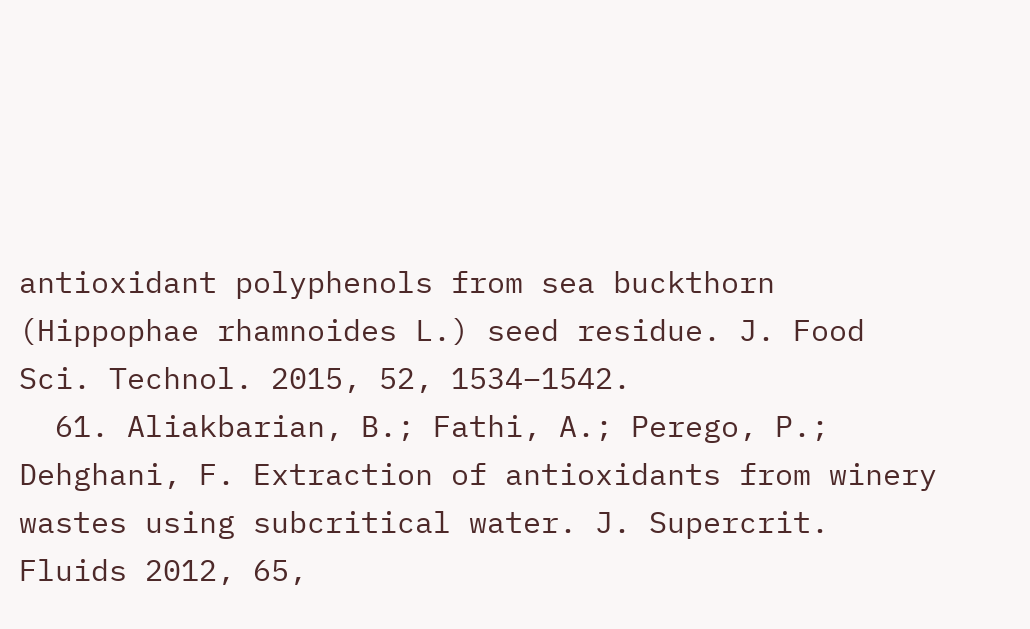antioxidant polyphenols from sea buckthorn (Hippophae rhamnoides L.) seed residue. J. Food Sci. Technol. 2015, 52, 1534–1542.
  61. Aliakbarian, B.; Fathi, A.; Perego, P.; Dehghani, F. Extraction of antioxidants from winery wastes using subcritical water. J. Supercrit. Fluids 2012, 65,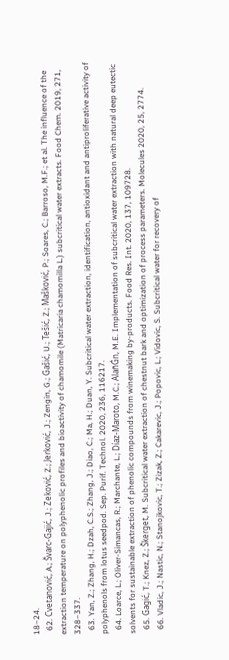18–24.
  62. Cvetanović, A.; Švarc-Gajić, J.; Zeković, Z.; Jerković, J.; Zengin, G.; Gašić, U.; Tešić, Z.; Mašković, P.; Soares, C.; Barroso, M.F.; et al. The influence of the extraction temperature on polyphenolic profiles and bioactivity of chamomile (Matricaria chamomilla L.) subcritical water extracts. Food Chem. 2019, 271, 328–337.
  63. Yan, Z.; Zhang, H.; Dzah, C.S.; Zhang, J.; Diao, C.; Ma, H.; Duan, Y. Subcritical water extraction, identification, antioxidant and antiproliferative activity of polyphenols from lotus seedpod. Sep. Purif. Technol. 2020, 236, 116217.
  64. Loarce, L.; Oliver-Simancas, R.; Marchante, L.; Díaz-Maroto, M.C.; AlañǴn, M.E. Implementation of subcritical water extraction with natural deep eutectic solvents for sustainable extraction of phenolic compounds from winemaking by-products. Food Res. Int. 2020, 137, 109728.
  65. Gagić, T.; Knez, Z.; Škerget, M. Subcritical water extraction of chestnut bark and optimization of process parameters. Molecules 2020, 25, 2774.
  66. Vladic, J.; Nastic, N.; Stanojkovic, T.; Zizak, Z.; Cakarevic, J.; Popovic, L.; Vidovic, S. Subcritical water for recovery of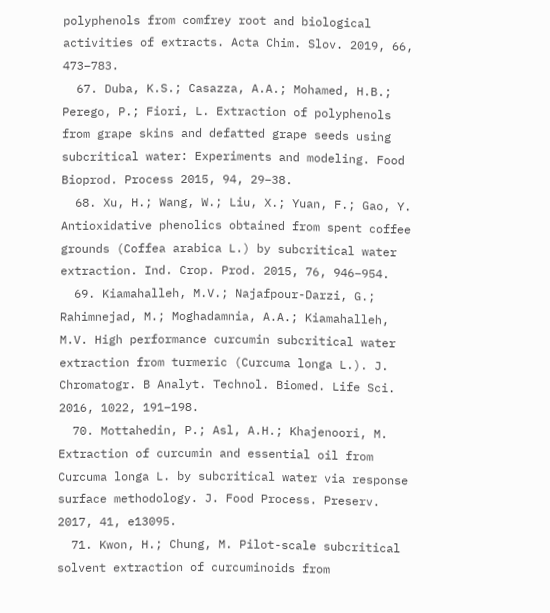polyphenols from comfrey root and biological activities of extracts. Acta Chim. Slov. 2019, 66, 473–783.
  67. Duba, K.S.; Casazza, A.A.; Mohamed, H.B.; Perego, P.; Fiori, L. Extraction of polyphenols from grape skins and defatted grape seeds using subcritical water: Experiments and modeling. Food Bioprod. Process 2015, 94, 29–38.
  68. Xu, H.; Wang, W.; Liu, X.; Yuan, F.; Gao, Y. Antioxidative phenolics obtained from spent coffee grounds (Coffea arabica L.) by subcritical water extraction. Ind. Crop. Prod. 2015, 76, 946–954.
  69. Kiamahalleh, M.V.; Najafpour-Darzi, G.; Rahimnejad, M.; Moghadamnia, A.A.; Kiamahalleh, M.V. High performance curcumin subcritical water extraction from turmeric (Curcuma longa L.). J. Chromatogr. B Analyt. Technol. Biomed. Life Sci. 2016, 1022, 191–198.
  70. Mottahedin, P.; Asl, A.H.; Khajenoori, M. Extraction of curcumin and essential oil from Curcuma longa L. by subcritical water via response surface methodology. J. Food Process. Preserv. 2017, 41, e13095.
  71. Kwon, H.; Chung, M. Pilot-scale subcritical solvent extraction of curcuminoids from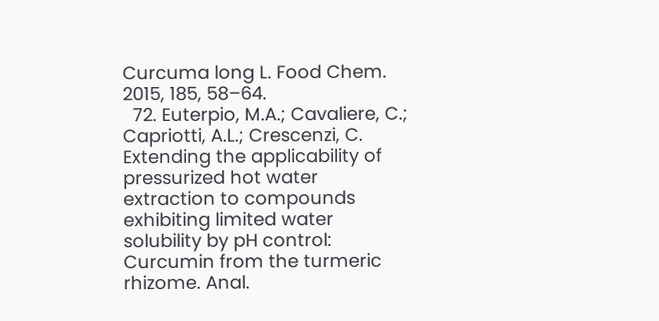Curcuma long L. Food Chem. 2015, 185, 58–64.
  72. Euterpio, M.A.; Cavaliere, C.; Capriotti, A.L.; Crescenzi, C. Extending the applicability of pressurized hot water extraction to compounds exhibiting limited water solubility by pH control: Curcumin from the turmeric rhizome. Anal.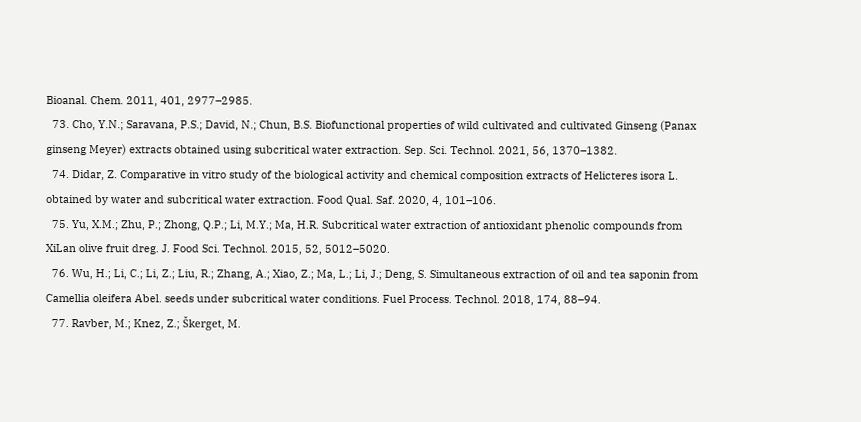Bioanal. Chem. 2011, 401, 2977–2985.
  73. Cho, Y.N.; Saravana, P.S.; David, N.; Chun, B.S. Biofunctional properties of wild cultivated and cultivated Ginseng (Panax ginseng Meyer) extracts obtained using subcritical water extraction. Sep. Sci. Technol. 2021, 56, 1370–1382.
  74. Didar, Z. Comparative in vitro study of the biological activity and chemical composition extracts of Helicteres isora L. obtained by water and subcritical water extraction. Food Qual. Saf. 2020, 4, 101–106.
  75. Yu, X.M.; Zhu, P.; Zhong, Q.P.; Li, M.Y.; Ma, H.R. Subcritical water extraction of antioxidant phenolic compounds from XiLan olive fruit dreg. J. Food Sci. Technol. 2015, 52, 5012–5020.
  76. Wu, H.; Li, C.; Li, Z.; Liu, R.; Zhang, A.; Xiao, Z.; Ma, L.; Li, J.; Deng, S. Simultaneous extraction of oil and tea saponin from Camellia oleifera Abel. seeds under subcritical water conditions. Fuel Process. Technol. 2018, 174, 88–94.
  77. Ravber, M.; Knez, Z.; Škerget, M.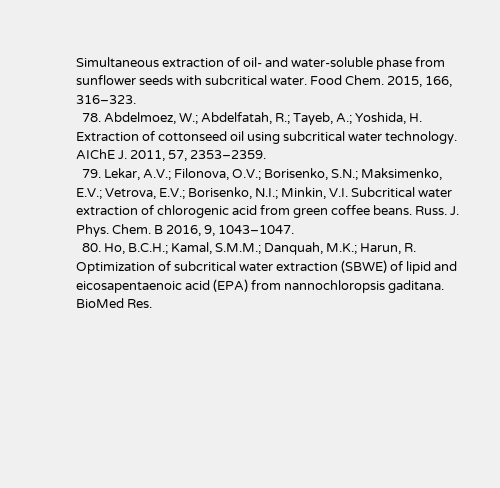Simultaneous extraction of oil- and water-soluble phase from sunflower seeds with subcritical water. Food Chem. 2015, 166, 316–323.
  78. Abdelmoez, W.; Abdelfatah, R.; Tayeb, A.; Yoshida, H. Extraction of cottonseed oil using subcritical water technology. AIChE J. 2011, 57, 2353–2359.
  79. Lekar, A.V.; Filonova, O.V.; Borisenko, S.N.; Maksimenko, E.V.; Vetrova, E.V.; Borisenko, N.I.; Minkin, V.I. Subcritical water extraction of chlorogenic acid from green coffee beans. Russ. J. Phys. Chem. B 2016, 9, 1043–1047.
  80. Ho, B.C.H.; Kamal, S.M.M.; Danquah, M.K.; Harun, R. Optimization of subcritical water extraction (SBWE) of lipid and eicosapentaenoic acid (EPA) from nannochloropsis gaditana. BioMed Res.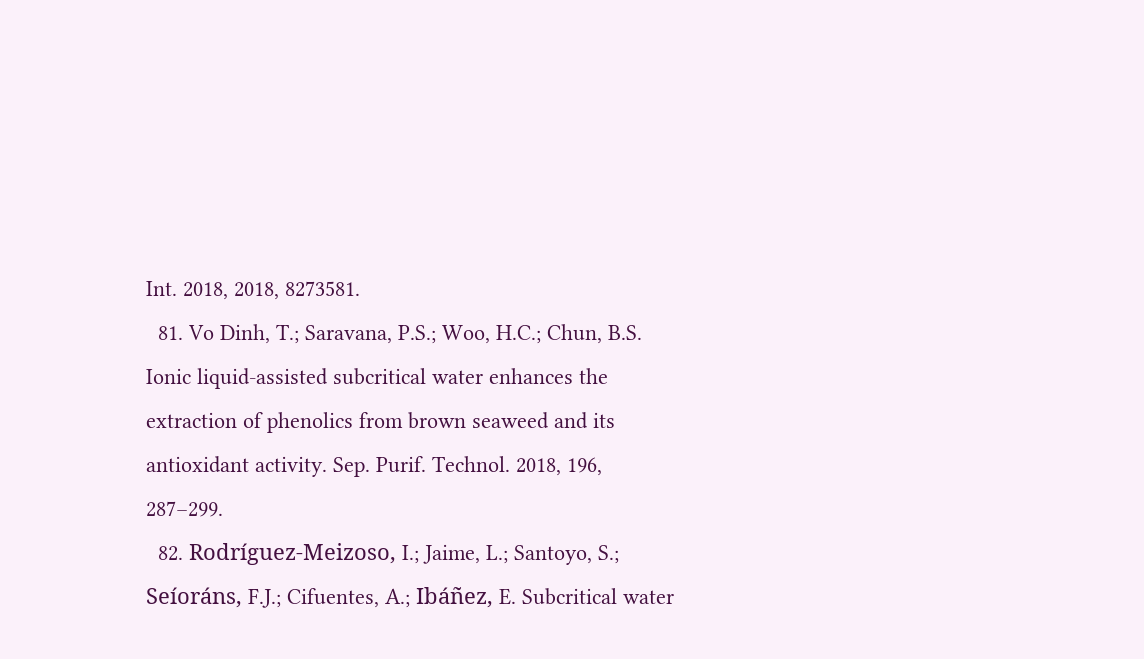Int. 2018, 2018, 8273581.
  81. Vo Dinh, T.; Saravana, P.S.; Woo, H.C.; Chun, B.S. Ionic liquid-assisted subcritical water enhances the extraction of phenolics from brown seaweed and its antioxidant activity. Sep. Purif. Technol. 2018, 196, 287–299.
  82. Rodríguez-Meizoso, I.; Jaime, L.; Santoyo, S.; Seíoráns, F.J.; Cifuentes, A.; Ibáñez, E. Subcritical water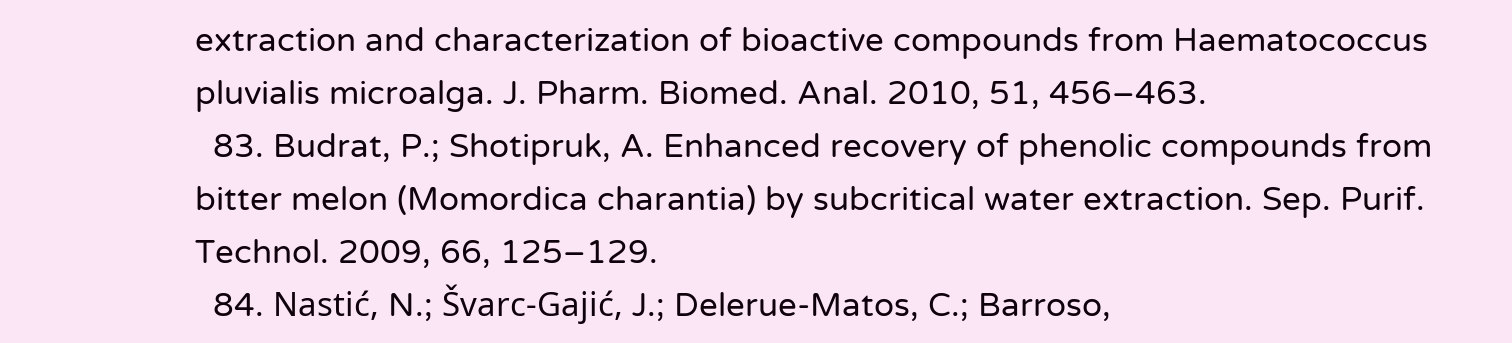extraction and characterization of bioactive compounds from Haematococcus pluvialis microalga. J. Pharm. Biomed. Anal. 2010, 51, 456–463.
  83. Budrat, P.; Shotipruk, A. Enhanced recovery of phenolic compounds from bitter melon (Momordica charantia) by subcritical water extraction. Sep. Purif. Technol. 2009, 66, 125–129.
  84. Nastić, N.; Švarc-Gajić, J.; Delerue-Matos, C.; Barroso,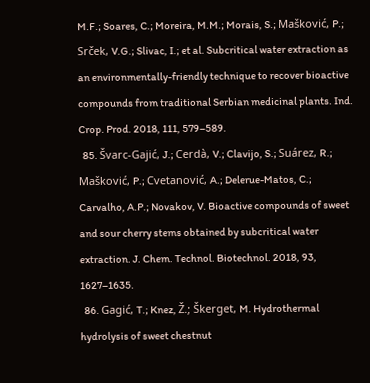M.F.; Soares, C.; Moreira, M.M.; Morais, S.; Mašković, P.; Srček, V.G.; Slivac, I.; et al. Subcritical water extraction as an environmentally-friendly technique to recover bioactive compounds from traditional Serbian medicinal plants. Ind. Crop. Prod. 2018, 111, 579–589.
  85. Švarc-Gajić, J.; Cerdà, V.; Clavijo, S.; Suárez, R.; Mašković, P.; Cvetanović, A.; Delerue-Matos, C.; Carvalho, A.P.; Novakov, V. Bioactive compounds of sweet and sour cherry stems obtained by subcritical water extraction. J. Chem. Technol. Biotechnol. 2018, 93, 1627–1635.
  86. Gagić, T.; Knez, Ž.; Škerget, M. Hydrothermal hydrolysis of sweet chestnut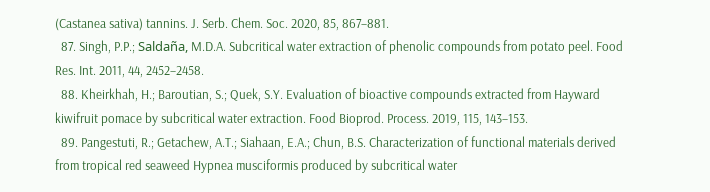(Castanea sativa) tannins. J. Serb. Chem. Soc. 2020, 85, 867–881.
  87. Singh, P.P.; Saldaña, M.D.A. Subcritical water extraction of phenolic compounds from potato peel. Food Res. Int. 2011, 44, 2452–2458.
  88. Kheirkhah, H.; Baroutian, S.; Quek, S.Y. Evaluation of bioactive compounds extracted from Hayward kiwifruit pomace by subcritical water extraction. Food Bioprod. Process. 2019, 115, 143–153.
  89. Pangestuti, R.; Getachew, A.T.; Siahaan, E.A.; Chun, B.S. Characterization of functional materials derived from tropical red seaweed Hypnea musciformis produced by subcritical water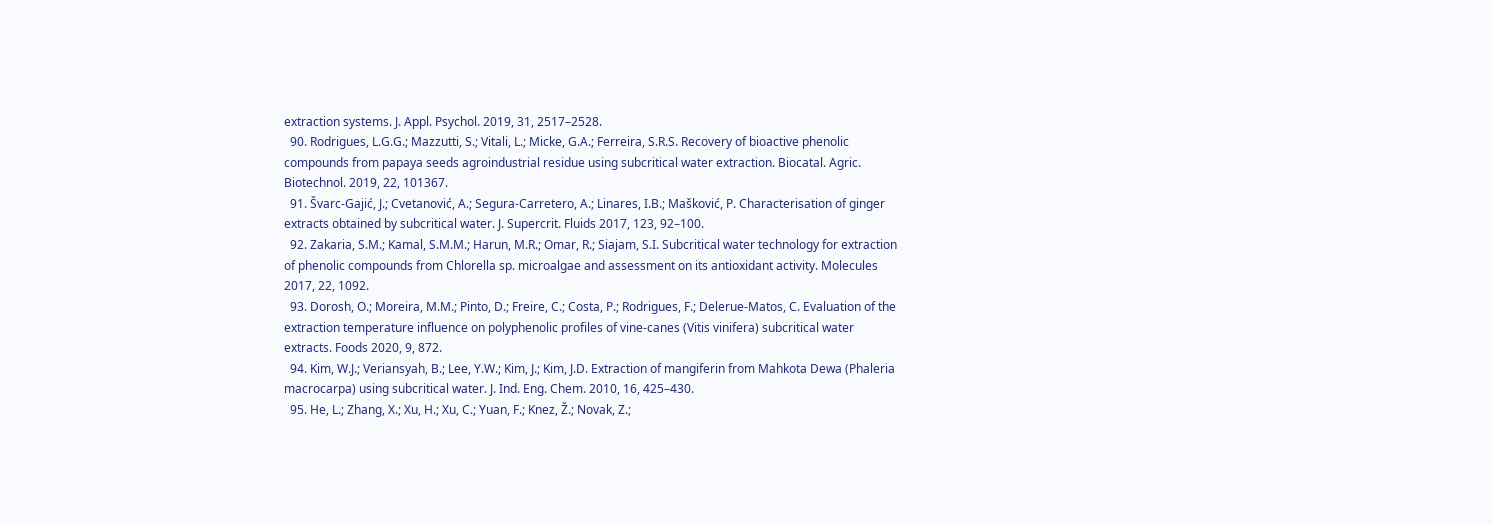extraction systems. J. Appl. Psychol. 2019, 31, 2517–2528.
  90. Rodrigues, L.G.G.; Mazzutti, S.; Vitali, L.; Micke, G.A.; Ferreira, S.R.S. Recovery of bioactive phenolic compounds from papaya seeds agroindustrial residue using subcritical water extraction. Biocatal. Agric. Biotechnol. 2019, 22, 101367.
  91. Švarc-Gajić, J.; Cvetanović, A.; Segura-Carretero, A.; Linares, I.B.; Mašković, P. Characterisation of ginger extracts obtained by subcritical water. J. Supercrit. Fluids 2017, 123, 92–100.
  92. Zakaria, S.M.; Kamal, S.M.M.; Harun, M.R.; Omar, R.; Siajam, S.I. Subcritical water technology for extraction of phenolic compounds from Chlorella sp. microalgae and assessment on its antioxidant activity. Molecules 2017, 22, 1092.
  93. Dorosh, O.; Moreira, M.M.; Pinto, D.; Freire, C.; Costa, P.; Rodrigues, F.; Delerue-Matos, C. Evaluation of the extraction temperature influence on polyphenolic profiles of vine-canes (Vitis vinifera) subcritical water extracts. Foods 2020, 9, 872.
  94. Kim, W.J.; Veriansyah, B.; Lee, Y.W.; Kim, J.; Kim, J.D. Extraction of mangiferin from Mahkota Dewa (Phaleria macrocarpa) using subcritical water. J. Ind. Eng. Chem. 2010, 16, 425–430.
  95. He, L.; Zhang, X.; Xu, H.; Xu, C.; Yuan, F.; Knez, Ž.; Novak, Z.;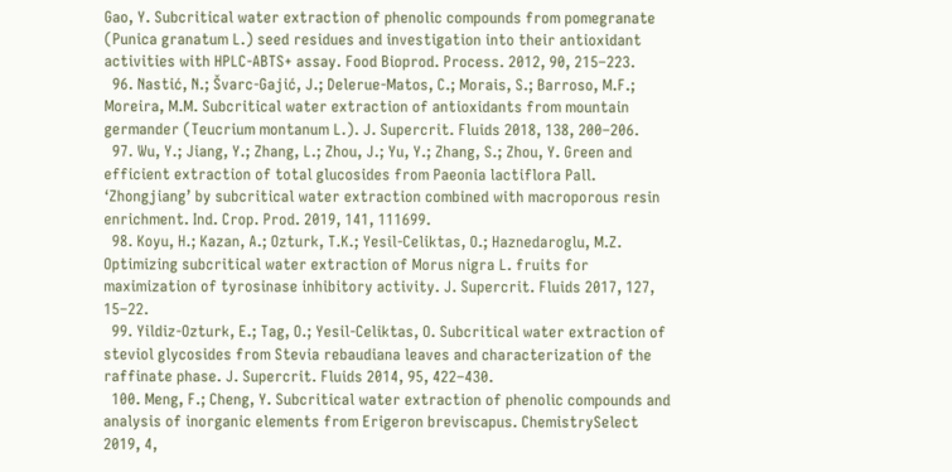Gao, Y. Subcritical water extraction of phenolic compounds from pomegranate (Punica granatum L.) seed residues and investigation into their antioxidant activities with HPLC-ABTS+ assay. Food Bioprod. Process. 2012, 90, 215–223.
  96. Nastić, N.; Švarc-Gajić, J.; Delerue-Matos, C.; Morais, S.; Barroso, M.F.; Moreira, M.M. Subcritical water extraction of antioxidants from mountain germander (Teucrium montanum L.). J. Supercrit. Fluids 2018, 138, 200–206.
  97. Wu, Y.; Jiang, Y.; Zhang, L.; Zhou, J.; Yu, Y.; Zhang, S.; Zhou, Y. Green and efficient extraction of total glucosides from Paeonia lactiflora Pall. ‘Zhongjiang’ by subcritical water extraction combined with macroporous resin enrichment. Ind. Crop. Prod. 2019, 141, 111699.
  98. Koyu, H.; Kazan, A.; Ozturk, T.K.; Yesil-Celiktas, O.; Haznedaroglu, M.Z. Optimizing subcritical water extraction of Morus nigra L. fruits for maximization of tyrosinase inhibitory activity. J. Supercrit. Fluids 2017, 127, 15–22.
  99. Yildiz-Ozturk, E.; Tag, O.; Yesil-Celiktas, O. Subcritical water extraction of steviol glycosides from Stevia rebaudiana leaves and characterization of the raffinate phase. J. Supercrit. Fluids 2014, 95, 422–430.
  100. Meng, F.; Cheng, Y. Subcritical water extraction of phenolic compounds and analysis of inorganic elements from Erigeron breviscapus. ChemistrySelect 2019, 4,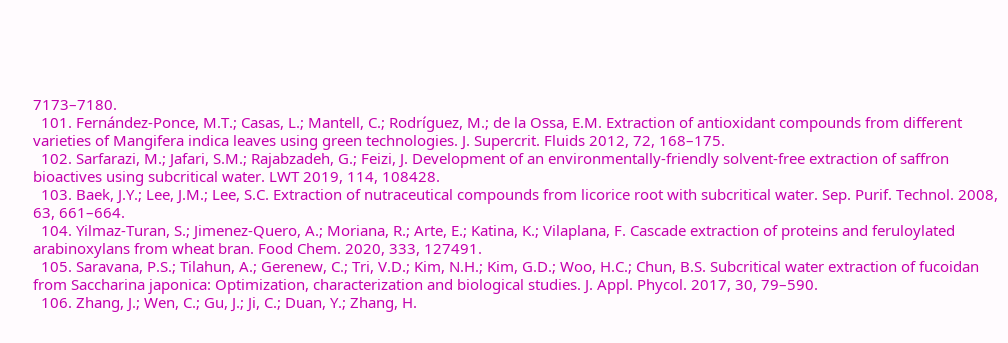7173–7180.
  101. Fernández-Ponce, M.T.; Casas, L.; Mantell, C.; Rodríguez, M.; de la Ossa, E.M. Extraction of antioxidant compounds from different varieties of Mangifera indica leaves using green technologies. J. Supercrit. Fluids 2012, 72, 168–175.
  102. Sarfarazi, M.; Jafari, S.M.; Rajabzadeh, G.; Feizi, J. Development of an environmentally-friendly solvent-free extraction of saffron bioactives using subcritical water. LWT 2019, 114, 108428.
  103. Baek, J.Y.; Lee, J.M.; Lee, S.C. Extraction of nutraceutical compounds from licorice root with subcritical water. Sep. Purif. Technol. 2008, 63, 661–664.
  104. Yilmaz-Turan, S.; Jimenez-Quero, A.; Moriana, R.; Arte, E.; Katina, K.; Vilaplana, F. Cascade extraction of proteins and feruloylated arabinoxylans from wheat bran. Food Chem. 2020, 333, 127491.
  105. Saravana, P.S.; Tilahun, A.; Gerenew, C.; Tri, V.D.; Kim, N.H.; Kim, G.D.; Woo, H.C.; Chun, B.S. Subcritical water extraction of fucoidan from Saccharina japonica: Optimization, characterization and biological studies. J. Appl. Phycol. 2017, 30, 79–590.
  106. Zhang, J.; Wen, C.; Gu, J.; Ji, C.; Duan, Y.; Zhang, H.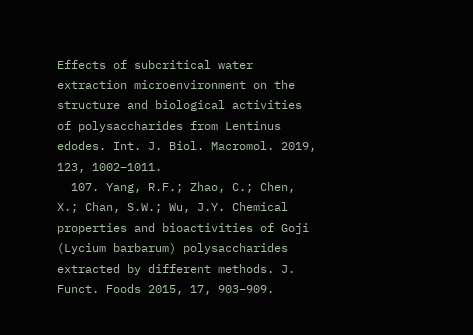Effects of subcritical water extraction microenvironment on the structure and biological activities of polysaccharides from Lentinus edodes. Int. J. Biol. Macromol. 2019, 123, 1002–1011.
  107. Yang, R.F.; Zhao, C.; Chen, X.; Chan, S.W.; Wu, J.Y. Chemical properties and bioactivities of Goji (Lycium barbarum) polysaccharides extracted by different methods. J. Funct. Foods 2015, 17, 903–909.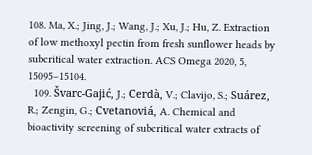108. Ma, X.; Jing, J.; Wang, J.; Xu, J.; Hu, Z. Extraction of low methoxyl pectin from fresh sunflower heads by subcritical water extraction. ACS Omega 2020, 5, 15095–15104.
  109. Švarc-Gajić, J.; Cerdà, V.; Clavijo, S.; Suárez, R.; Zengin, G.; Cvetanoviá, A. Chemical and bioactivity screening of subcritical water extracts of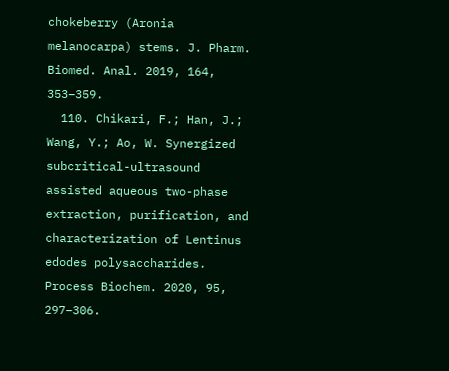chokeberry (Aronia melanocarpa) stems. J. Pharm. Biomed. Anal. 2019, 164, 353–359.
  110. Chikari, F.; Han, J.; Wang, Y.; Ao, W. Synergized subcritical-ultrasound assisted aqueous two-phase extraction, purification, and characterization of Lentinus edodes polysaccharides. Process Biochem. 2020, 95, 297–306.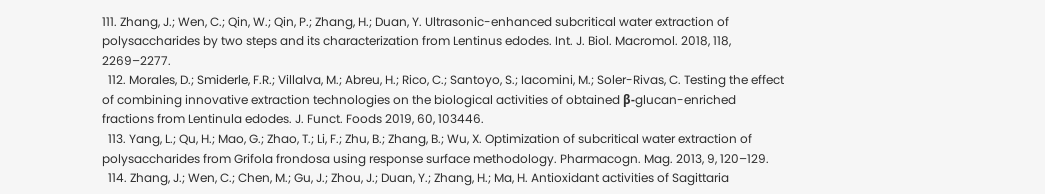111. Zhang, J.; Wen, C.; Qin, W.; Qin, P.; Zhang, H.; Duan, Y. Ultrasonic-enhanced subcritical water extraction of polysaccharides by two steps and its characterization from Lentinus edodes. Int. J. Biol. Macromol. 2018, 118, 2269–2277.
  112. Morales, D.; Smiderle, F.R.; Villalva, M.; Abreu, H.; Rico, C.; Santoyo, S.; Iacomini, M.; Soler-Rivas, C. Testing the effect of combining innovative extraction technologies on the biological activities of obtained β-glucan-enriched fractions from Lentinula edodes. J. Funct. Foods 2019, 60, 103446.
  113. Yang, L.; Qu, H.; Mao, G.; Zhao, T.; Li, F.; Zhu, B.; Zhang, B.; Wu, X. Optimization of subcritical water extraction of polysaccharides from Grifola frondosa using response surface methodology. Pharmacogn. Mag. 2013, 9, 120–129.
  114. Zhang, J.; Wen, C.; Chen, M.; Gu, J.; Zhou, J.; Duan, Y.; Zhang, H.; Ma, H. Antioxidant activities of Sagittaria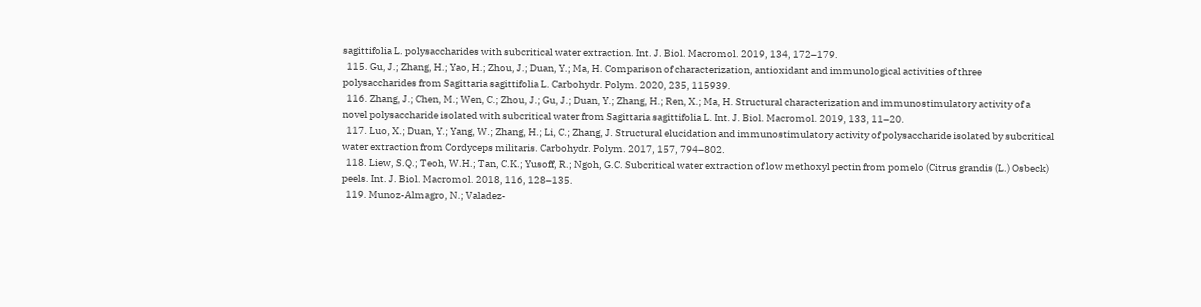sagittifolia L. polysaccharides with subcritical water extraction. Int. J. Biol. Macromol. 2019, 134, 172–179.
  115. Gu, J.; Zhang, H.; Yao, H.; Zhou, J.; Duan, Y.; Ma, H. Comparison of characterization, antioxidant and immunological activities of three polysaccharides from Sagittaria sagittifolia L. Carbohydr. Polym. 2020, 235, 115939.
  116. Zhang, J.; Chen, M.; Wen, C.; Zhou, J.; Gu, J.; Duan, Y.; Zhang, H.; Ren, X.; Ma, H. Structural characterization and immunostimulatory activity of a novel polysaccharide isolated with subcritical water from Sagittaria sagittifolia L. Int. J. Biol. Macromol. 2019, 133, 11–20.
  117. Luo, X.; Duan, Y.; Yang, W.; Zhang, H.; Li, C.; Zhang, J. Structural elucidation and immunostimulatory activity of polysaccharide isolated by subcritical water extraction from Cordyceps militaris. Carbohydr. Polym. 2017, 157, 794–802.
  118. Liew, S.Q.; Teoh, W.H.; Tan, C.K.; Yusoff, R.; Ngoh, G.C. Subcritical water extraction of low methoxyl pectin from pomelo (Citrus grandis (L.) Osbeck) peels. Int. J. Biol. Macromol. 2018, 116, 128–135.
  119. Munoz-Almagro, N.; Valadez-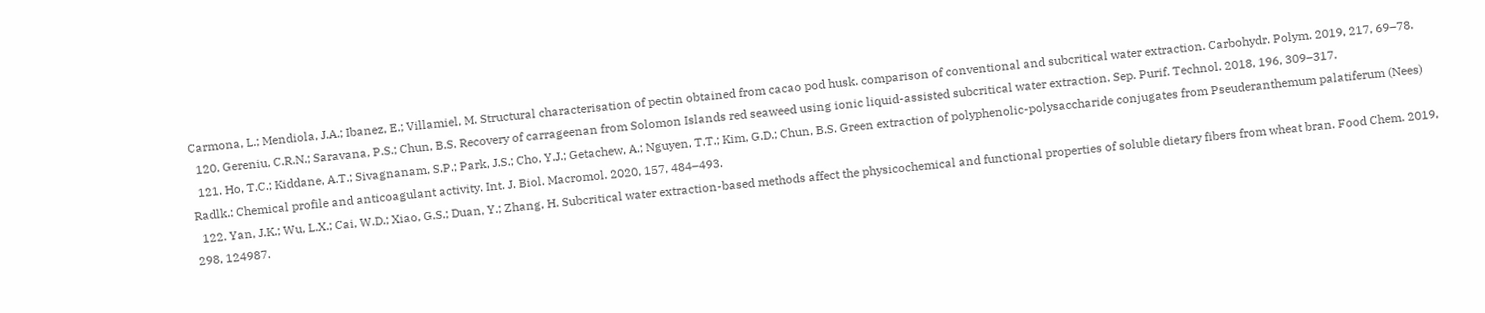Carmona, L.; Mendiola, J.A.; Ibanez, E.; Villamiel, M. Structural characterisation of pectin obtained from cacao pod husk. comparison of conventional and subcritical water extraction. Carbohydr. Polym. 2019, 217, 69–78.
  120. Gereniu, C.R.N.; Saravana, P.S.; Chun, B.S. Recovery of carrageenan from Solomon Islands red seaweed using ionic liquid-assisted subcritical water extraction. Sep. Purif. Technol. 2018, 196, 309–317.
  121. Ho, T.C.; Kiddane, A.T.; Sivagnanam, S.P.; Park, J.S.; Cho, Y.J.; Getachew, A.; Nguyen, T.T.; Kim, G.D.; Chun, B.S. Green extraction of polyphenolic-polysaccharide conjugates from Pseuderanthemum palatiferum (Nees) Radlk.: Chemical profile and anticoagulant activity. Int. J. Biol. Macromol. 2020, 157, 484–493.
  122. Yan, J.K.; Wu, L.X.; Cai, W.D.; Xiao, G.S.; Duan, Y.; Zhang, H. Subcritical water extraction-based methods affect the physicochemical and functional properties of soluble dietary fibers from wheat bran. Food Chem. 2019, 298, 124987.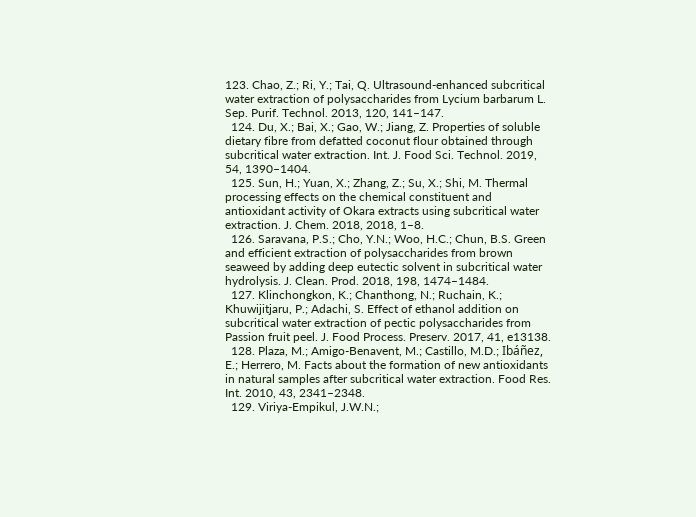123. Chao, Z.; Ri, Y.; Tai, Q. Ultrasound-enhanced subcritical water extraction of polysaccharides from Lycium barbarum L. Sep. Purif. Technol. 2013, 120, 141–147.
  124. Du, X.; Bai, X.; Gao, W.; Jiang, Z. Properties of soluble dietary fibre from defatted coconut flour obtained through subcritical water extraction. Int. J. Food Sci. Technol. 2019, 54, 1390–1404.
  125. Sun, H.; Yuan, X.; Zhang, Z.; Su, X.; Shi, M. Thermal processing effects on the chemical constituent and antioxidant activity of Okara extracts using subcritical water extraction. J. Chem. 2018, 2018, 1–8.
  126. Saravana, P.S.; Cho, Y.N.; Woo, H.C.; Chun, B.S. Green and efficient extraction of polysaccharides from brown seaweed by adding deep eutectic solvent in subcritical water hydrolysis. J. Clean. Prod. 2018, 198, 1474–1484.
  127. Klinchongkon, K.; Chanthong, N.; Ruchain, K.; Khuwijitjaru, P.; Adachi, S. Effect of ethanol addition on subcritical water extraction of pectic polysaccharides from Passion fruit peel. J. Food Process. Preserv. 2017, 41, e13138.
  128. Plaza, M.; Amigo-Benavent, M.; Castillo, M.D.; Ibáñez, E.; Herrero, M. Facts about the formation of new antioxidants in natural samples after subcritical water extraction. Food Res. Int. 2010, 43, 2341–2348.
  129. Viriya-Empikul, J.W.N.;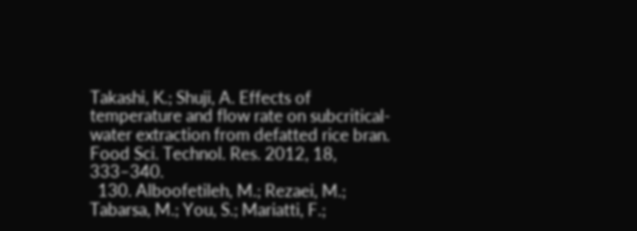Takashi, K.; Shuji, A. Effects of temperature and flow rate on subcritical-water extraction from defatted rice bran. Food Sci. Technol. Res. 2012, 18, 333–340.
  130. Alboofetileh, M.; Rezaei, M.; Tabarsa, M.; You, S.; Mariatti, F.;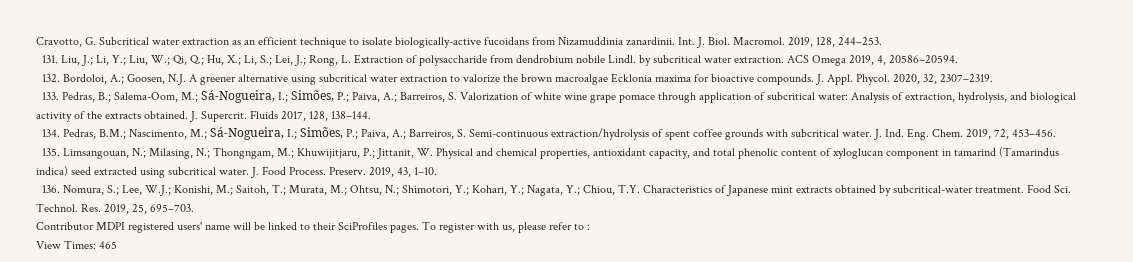Cravotto, G. Subcritical water extraction as an efficient technique to isolate biologically-active fucoidans from Nizamuddinia zanardinii. Int. J. Biol. Macromol. 2019, 128, 244–253.
  131. Liu, J.; Li, Y.; Liu, W.; Qi, Q.; Hu, X.; Li, S.; Lei, J.; Rong, L. Extraction of polysaccharide from dendrobium nobile Lindl. by subcritical water extraction. ACS Omega 2019, 4, 20586–20594.
  132. Bordoloi, A.; Goosen, N.J. A greener alternative using subcritical water extraction to valorize the brown macroalgae Ecklonia maxima for bioactive compounds. J. Appl. Phycol. 2020, 32, 2307–2319.
  133. Pedras, B.; Salema-Oom, M.; Sá-Nogueira, I.; Simões, P.; Paiva, A.; Barreiros, S. Valorization of white wine grape pomace through application of subcritical water: Analysis of extraction, hydrolysis, and biological activity of the extracts obtained. J. Supercrit. Fluids 2017, 128, 138–144.
  134. Pedras, B.M.; Nascimento, M.; Sá-Nogueira, I.; Simões, P.; Paiva, A.; Barreiros, S. Semi-continuous extraction/hydrolysis of spent coffee grounds with subcritical water. J. Ind. Eng. Chem. 2019, 72, 453–456.
  135. Limsangouan, N.; Milasing, N.; Thongngam, M.; Khuwijitjaru, P.; Jittanit, W. Physical and chemical properties, antioxidant capacity, and total phenolic content of xyloglucan component in tamarind (Tamarindus indica) seed extracted using subcritical water. J. Food Process. Preserv. 2019, 43, 1–10.
  136. Nomura, S.; Lee, W.J.; Konishi, M.; Saitoh, T.; Murata, M.; Ohtsu, N.; Shimotori, Y.; Kohari, Y.; Nagata, Y.; Chiou, T.Y. Characteristics of Japanese mint extracts obtained by subcritical-water treatment. Food Sci. Technol. Res. 2019, 25, 695–703.
Contributor MDPI registered users' name will be linked to their SciProfiles pages. To register with us, please refer to :
View Times: 465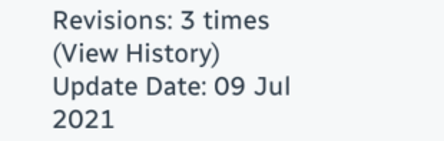Revisions: 3 times (View History)
Update Date: 09 Jul 2021